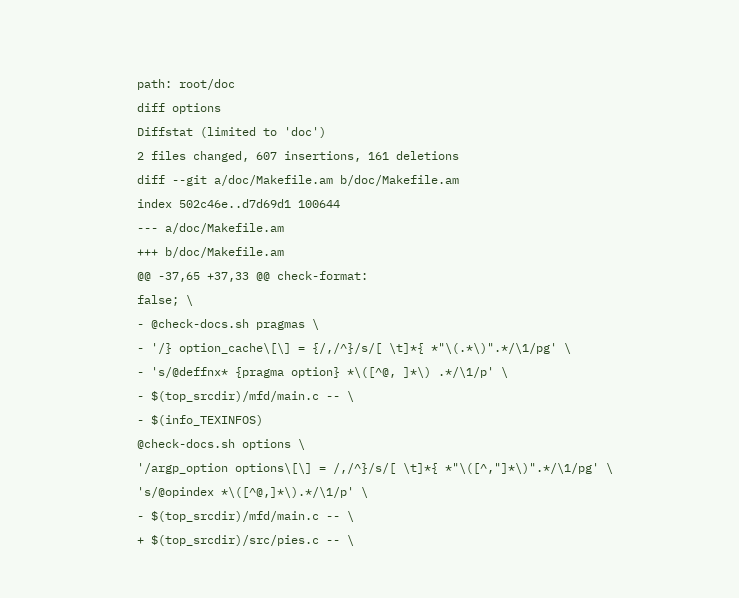path: root/doc
diff options
Diffstat (limited to 'doc')
2 files changed, 607 insertions, 161 deletions
diff --git a/doc/Makefile.am b/doc/Makefile.am
index 502c46e..d7d69d1 100644
--- a/doc/Makefile.am
+++ b/doc/Makefile.am
@@ -37,65 +37,33 @@ check-format:
false; \
- @check-docs.sh pragmas \
- '/} option_cache\[\] = {/,/^}/s/[ \t]*{ *"\(.*\)".*/\1/pg' \
- 's/@deffnx* {pragma option} *\([^@, ]*\) .*/\1/p' \
- $(top_srcdir)/mfd/main.c -- \
- $(info_TEXINFOS)
@check-docs.sh options \
'/argp_option options\[\] = /,/^}/s/[ \t]*{ *"\([^,"]*\)".*/\1/pg' \
's/@opindex *\([^@,]*\).*/\1/p' \
- $(top_srcdir)/mfd/main.c -- \
+ $(top_srcdir)/src/pies.c -- \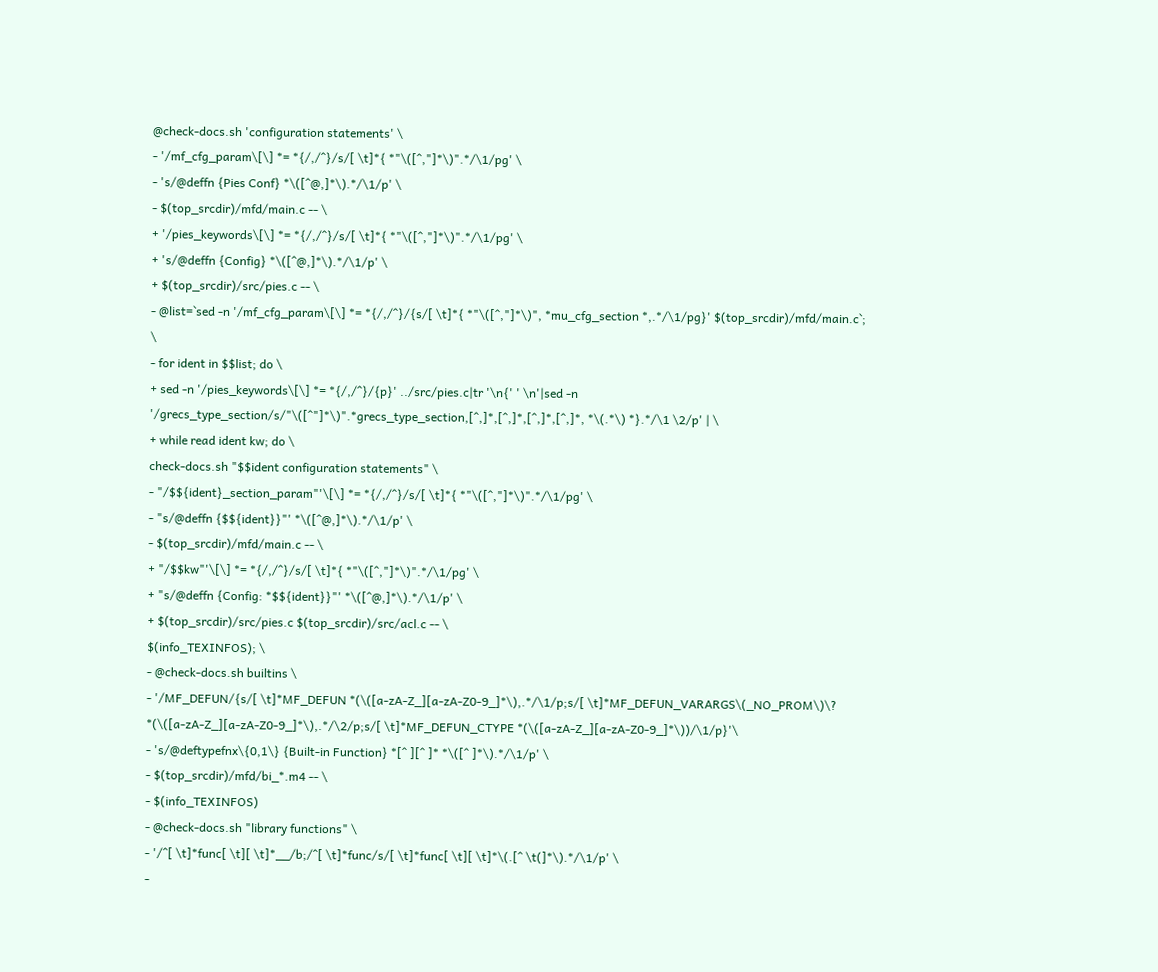@check-docs.sh 'configuration statements' \
- '/mf_cfg_param\[\] *= *{/,/^}/s/[ \t]*{ *"\([^,"]*\)".*/\1/pg' \
- 's/@deffn {Pies Conf} *\([^@,]*\).*/\1/p' \
- $(top_srcdir)/mfd/main.c -- \
+ '/pies_keywords\[\] *= *{/,/^}/s/[ \t]*{ *"\([^,"]*\)".*/\1/pg' \
+ 's/@deffn {Config} *\([^@,]*\).*/\1/p' \
+ $(top_srcdir)/src/pies.c -- \
- @list=`sed -n '/mf_cfg_param\[\] *= *{/,/^}/{s/[ \t]*{ *"\([^,"]*\)", *mu_cfg_section *,.*/\1/pg}' $(top_srcdir)/mfd/main.c`; \
- for ident in $$list; do \
+ sed -n '/pies_keywords\[\] *= *{/,/^}/{p}' ../src/pies.c|tr '\n{' ' \n'|sed -n '/grecs_type_section/s/"\([^"]*\)".*grecs_type_section,[^,]*,[^,]*,[^,]*,[^,]*, *\(.*\) *}.*/\1 \2/p' | \
+ while read ident kw; do \
check-docs.sh "$$ident configuration statements" \
- "/$${ident}_section_param"'\[\] *= *{/,/^}/s/[ \t]*{ *"\([^,"]*\)".*/\1/pg' \
- "s/@deffn {$${ident}}"' *\([^@,]*\).*/\1/p' \
- $(top_srcdir)/mfd/main.c -- \
+ "/$$kw"'\[\] *= *{/,/^}/s/[ \t]*{ *"\([^,"]*\)".*/\1/pg' \
+ "s/@deffn {Config: *$${ident}}"' *\([^@,]*\).*/\1/p' \
+ $(top_srcdir)/src/pies.c $(top_srcdir)/src/acl.c -- \
$(info_TEXINFOS); \
- @check-docs.sh builtins \
- '/MF_DEFUN/{s/[ \t]*MF_DEFUN *(\([a-zA-Z_][a-zA-Z0-9_]*\),.*/\1/p;s/[ \t]*MF_DEFUN_VARARGS\(_NO_PROM\)\? *(\([a-zA-Z_][a-zA-Z0-9_]*\),.*/\2/p;s/[ \t]*MF_DEFUN_CTYPE *(\([a-zA-Z_][a-zA-Z0-9_]*\))/\1/p}'\
- 's/@deftypefnx\{0,1\} {Built-in Function} *[^ ][^ ]* *\([^ ]*\).*/\1/p' \
- $(top_srcdir)/mfd/bi_*.m4 -- \
- $(info_TEXINFOS)
- @check-docs.sh "library functions" \
- '/^[ \t]*func[ \t][ \t]*__/b;/^[ \t]*func/s/[ \t]*func[ \t][ \t]*\(.[^ \t(]*\).*/\1/p' \
-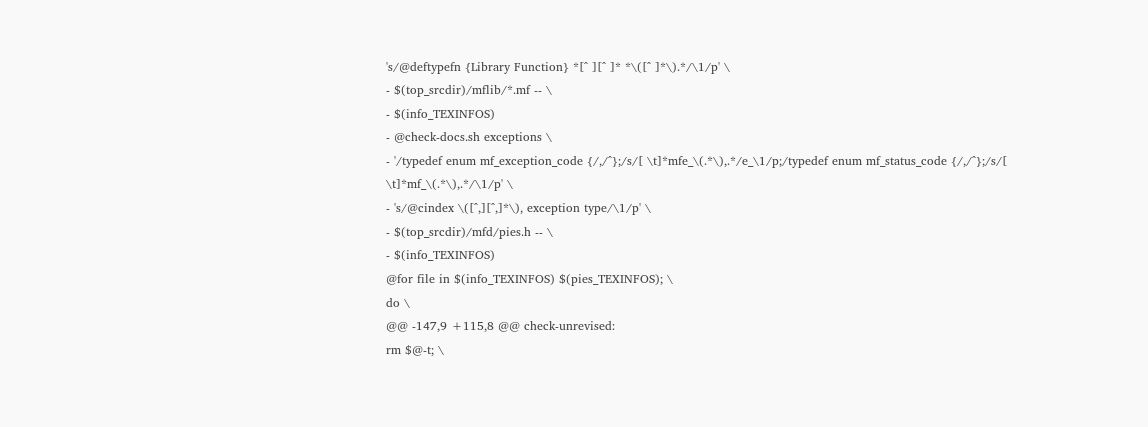's/@deftypefn {Library Function} *[^ ][^ ]* *\([^ ]*\).*/\1/p' \
- $(top_srcdir)/mflib/*.mf -- \
- $(info_TEXINFOS)
- @check-docs.sh exceptions \
- '/typedef enum mf_exception_code {/,/^};/s/[ \t]*mfe_\(.*\),.*/e_\1/p;/typedef enum mf_status_code {/,/^};/s/[ \t]*mf_\(.*\),.*/\1/p' \
- 's/@cindex \([^,][^,]*\), exception type/\1/p' \
- $(top_srcdir)/mfd/pies.h -- \
- $(info_TEXINFOS)
@for file in $(info_TEXINFOS) $(pies_TEXINFOS); \
do \
@@ -147,9 +115,8 @@ check-unrevised:
rm $@-t; \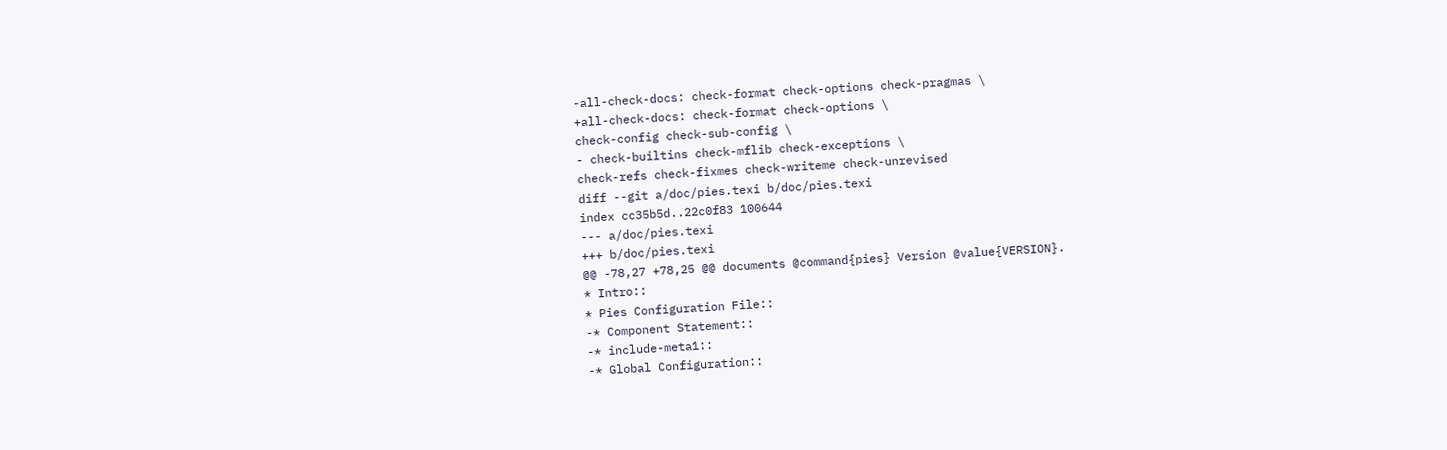-all-check-docs: check-format check-options check-pragmas \
+all-check-docs: check-format check-options \
check-config check-sub-config \
- check-builtins check-mflib check-exceptions \
check-refs check-fixmes check-writeme check-unrevised
diff --git a/doc/pies.texi b/doc/pies.texi
index cc35b5d..22c0f83 100644
--- a/doc/pies.texi
+++ b/doc/pies.texi
@@ -78,27 +78,25 @@ documents @command{pies} Version @value{VERSION}.
* Intro::
* Pies Configuration File::
-* Component Statement::
-* include-meta1::
-* Global Configuration::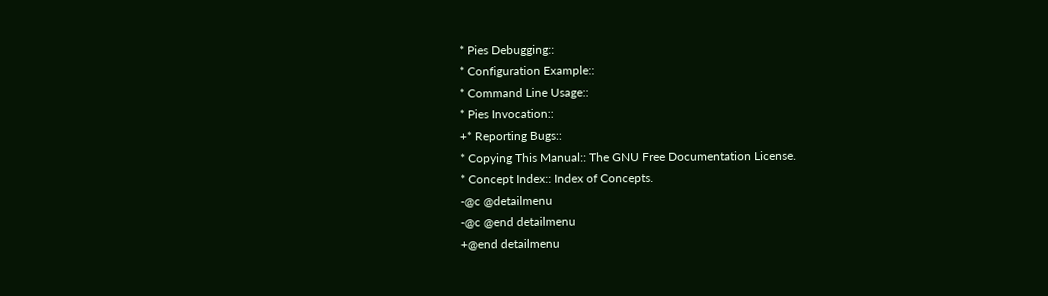* Pies Debugging::
* Configuration Example::
* Command Line Usage::
* Pies Invocation::
+* Reporting Bugs::
* Copying This Manual:: The GNU Free Documentation License.
* Concept Index:: Index of Concepts.
-@c @detailmenu
-@c @end detailmenu
+@end detailmenu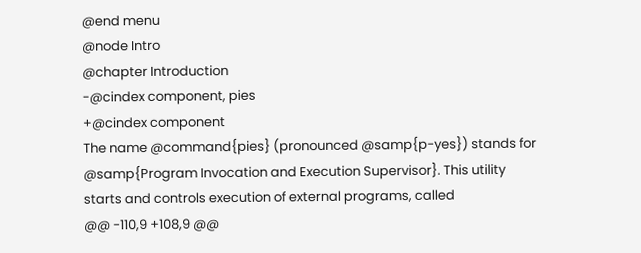@end menu
@node Intro
@chapter Introduction
-@cindex component, pies
+@cindex component
The name @command{pies} (pronounced @samp{p-yes}) stands for
@samp{Program Invocation and Execution Supervisor}. This utility
starts and controls execution of external programs, called
@@ -110,9 +108,9 @@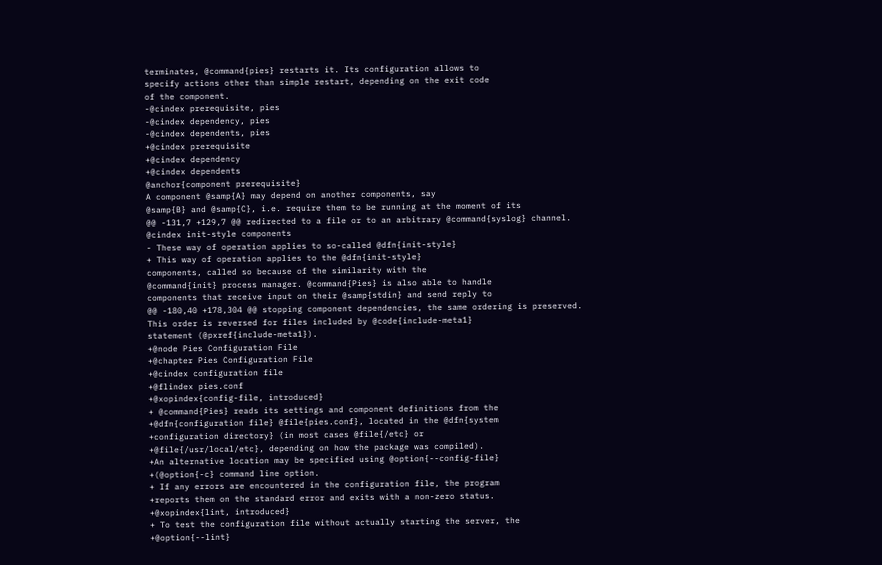terminates, @command{pies} restarts it. Its configuration allows to
specify actions other than simple restart, depending on the exit code
of the component.
-@cindex prerequisite, pies
-@cindex dependency, pies
-@cindex dependents, pies
+@cindex prerequisite
+@cindex dependency
+@cindex dependents
@anchor{component prerequisite}
A component @samp{A} may depend on another components, say
@samp{B} and @samp{C}, i.e. require them to be running at the moment of its
@@ -131,7 +129,7 @@ redirected to a file or to an arbitrary @command{syslog} channel.
@cindex init-style components
- These way of operation applies to so-called @dfn{init-style}
+ This way of operation applies to the @dfn{init-style}
components, called so because of the similarity with the
@command{init} process manager. @command{Pies} is also able to handle
components that receive input on their @samp{stdin} and send reply to
@@ -180,40 +178,304 @@ stopping component dependencies, the same ordering is preserved.
This order is reversed for files included by @code{include-meta1}
statement (@pxref{include-meta1}).
+@node Pies Configuration File
+@chapter Pies Configuration File
+@cindex configuration file
+@flindex pies.conf
+@xopindex{config-file, introduced}
+ @command{Pies} reads its settings and component definitions from the
+@dfn{configuration file} @file{pies.conf}, located in the @dfn{system
+configuration directory} (in most cases @file{/etc} or
+@file{/usr/local/etc}, depending on how the package was compiled).
+An alternative location may be specified using @option{--config-file}
+(@option{-c} command line option.
+ If any errors are encountered in the configuration file, the program
+reports them on the standard error and exits with a non-zero status.
+@xopindex{lint, introduced}
+ To test the configuration file without actually starting the server, the
+@option{--lint}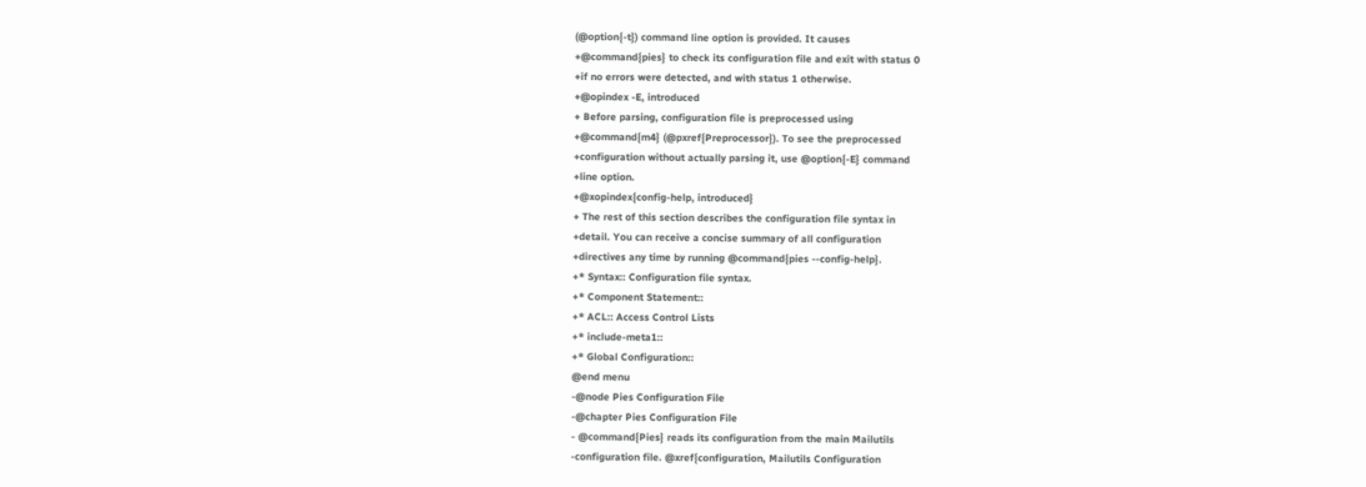(@option{-t}) command line option is provided. It causes
+@command{pies} to check its configuration file and exit with status 0
+if no errors were detected, and with status 1 otherwise.
+@opindex -E, introduced
+ Before parsing, configuration file is preprocessed using
+@command{m4} (@pxref{Preprocessor}). To see the preprocessed
+configuration without actually parsing it, use @option{-E} command
+line option.
+@xopindex{config-help, introduced}
+ The rest of this section describes the configuration file syntax in
+detail. You can receive a concise summary of all configuration
+directives any time by running @command{pies --config-help}.
+* Syntax:: Configuration file syntax.
+* Component Statement::
+* ACL:: Access Control Lists
+* include-meta1::
+* Global Configuration::
@end menu
-@node Pies Configuration File
-@chapter Pies Configuration File
- @command{Pies} reads its configuration from the main Mailutils
-configuration file. @xref{configuration, Mailutils Configuration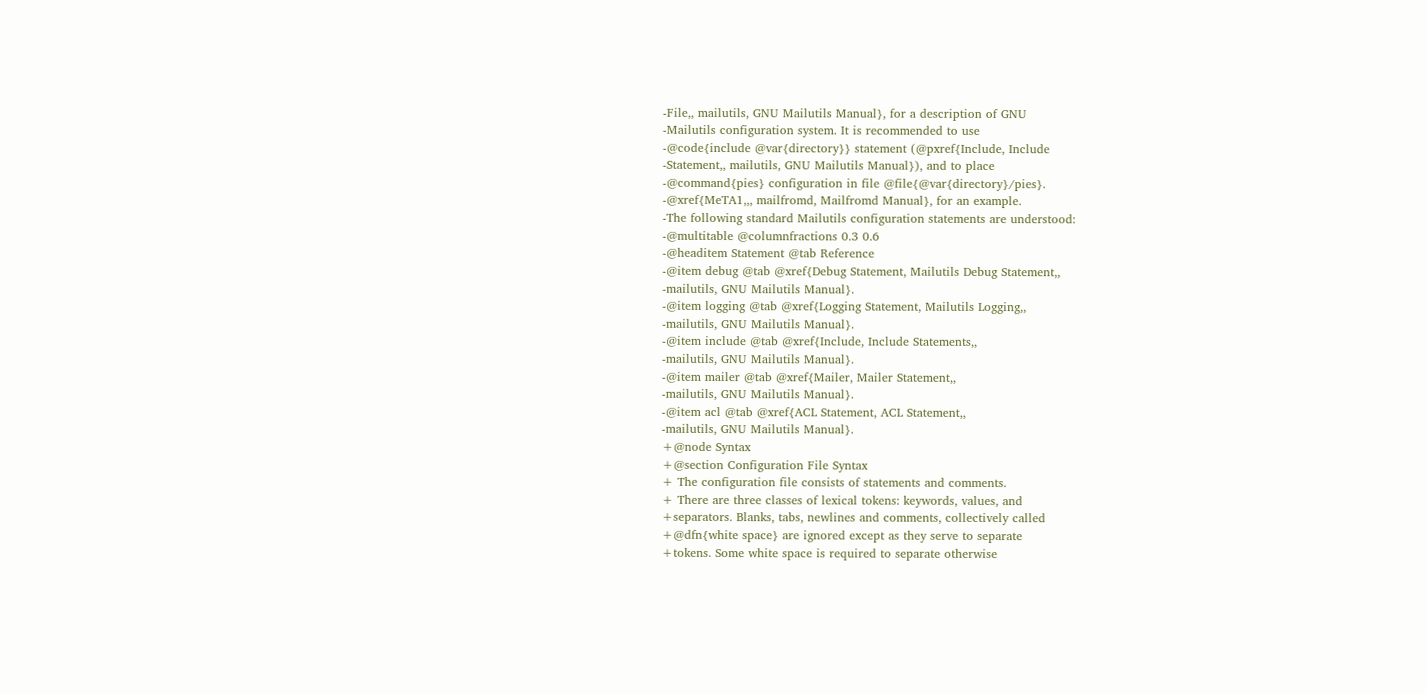-File,, mailutils, GNU Mailutils Manual}, for a description of GNU
-Mailutils configuration system. It is recommended to use
-@code{include @var{directory}} statement (@pxref{Include, Include
-Statement,, mailutils, GNU Mailutils Manual}), and to place
-@command{pies} configuration in file @file{@var{directory}/pies}.
-@xref{MeTA1,,, mailfromd, Mailfromd Manual}, for an example.
-The following standard Mailutils configuration statements are understood:
-@multitable @columnfractions 0.3 0.6
-@headitem Statement @tab Reference
-@item debug @tab @xref{Debug Statement, Mailutils Debug Statement,,
-mailutils, GNU Mailutils Manual}.
-@item logging @tab @xref{Logging Statement, Mailutils Logging,,
-mailutils, GNU Mailutils Manual}.
-@item include @tab @xref{Include, Include Statements,,
-mailutils, GNU Mailutils Manual}.
-@item mailer @tab @xref{Mailer, Mailer Statement,,
-mailutils, GNU Mailutils Manual}.
-@item acl @tab @xref{ACL Statement, ACL Statement,,
-mailutils, GNU Mailutils Manual}.
+@node Syntax
+@section Configuration File Syntax
+ The configuration file consists of statements and comments.
+ There are three classes of lexical tokens: keywords, values, and
+separators. Blanks, tabs, newlines and comments, collectively called
+@dfn{white space} are ignored except as they serve to separate
+tokens. Some white space is required to separate otherwise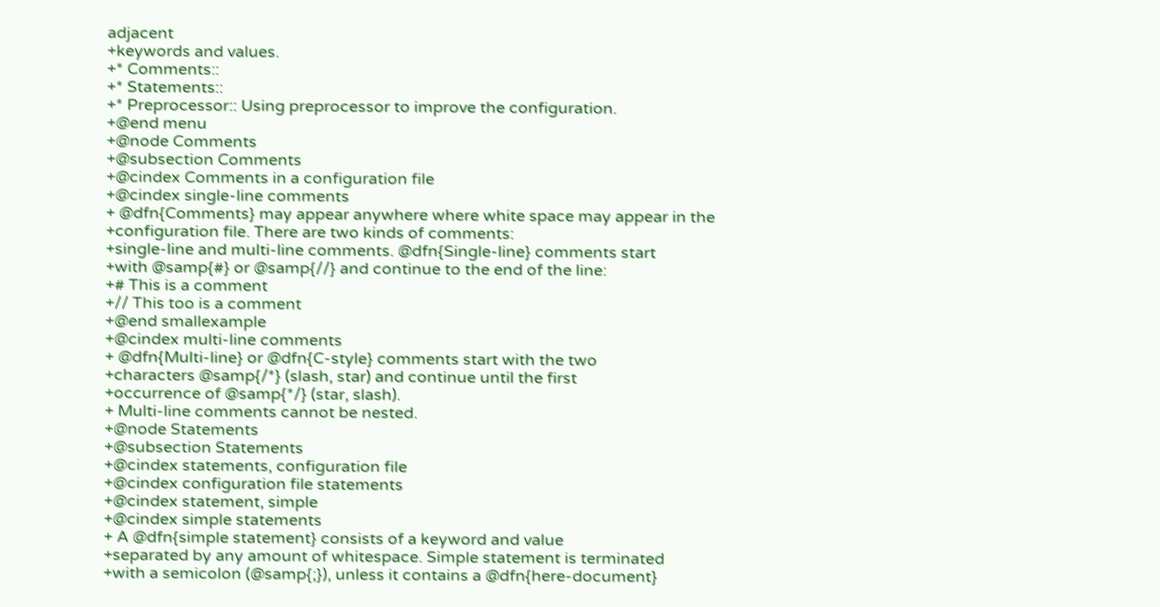adjacent
+keywords and values.
+* Comments::
+* Statements::
+* Preprocessor:: Using preprocessor to improve the configuration.
+@end menu
+@node Comments
+@subsection Comments
+@cindex Comments in a configuration file
+@cindex single-line comments
+ @dfn{Comments} may appear anywhere where white space may appear in the
+configuration file. There are two kinds of comments:
+single-line and multi-line comments. @dfn{Single-line} comments start
+with @samp{#} or @samp{//} and continue to the end of the line:
+# This is a comment
+// This too is a comment
+@end smallexample
+@cindex multi-line comments
+ @dfn{Multi-line} or @dfn{C-style} comments start with the two
+characters @samp{/*} (slash, star) and continue until the first
+occurrence of @samp{*/} (star, slash).
+ Multi-line comments cannot be nested.
+@node Statements
+@subsection Statements
+@cindex statements, configuration file
+@cindex configuration file statements
+@cindex statement, simple
+@cindex simple statements
+ A @dfn{simple statement} consists of a keyword and value
+separated by any amount of whitespace. Simple statement is terminated
+with a semicolon (@samp{;}), unless it contains a @dfn{here-document}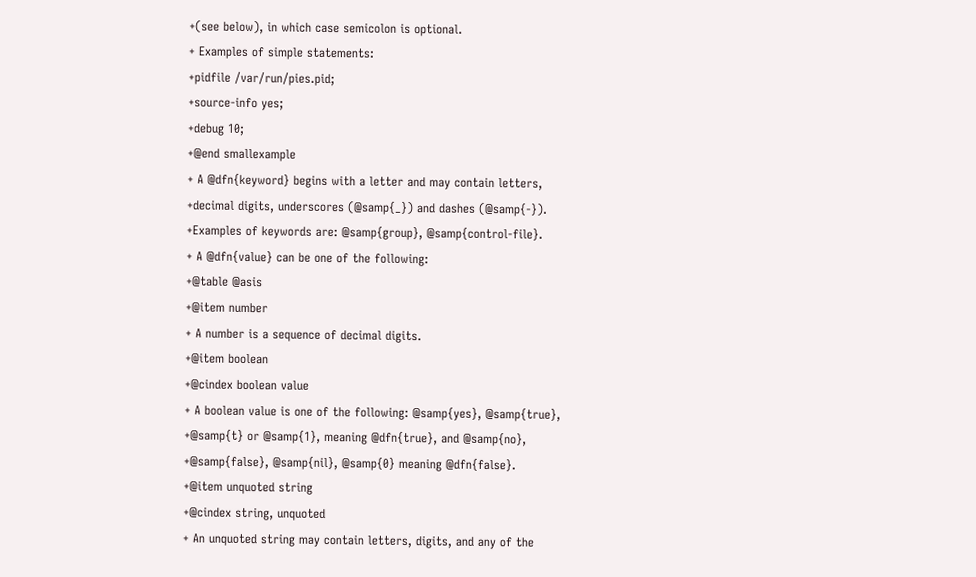+(see below), in which case semicolon is optional.
+ Examples of simple statements:
+pidfile /var/run/pies.pid;
+source-info yes;
+debug 10;
+@end smallexample
+ A @dfn{keyword} begins with a letter and may contain letters,
+decimal digits, underscores (@samp{_}) and dashes (@samp{-}).
+Examples of keywords are: @samp{group}, @samp{control-file}.
+ A @dfn{value} can be one of the following:
+@table @asis
+@item number
+ A number is a sequence of decimal digits.
+@item boolean
+@cindex boolean value
+ A boolean value is one of the following: @samp{yes}, @samp{true},
+@samp{t} or @samp{1}, meaning @dfn{true}, and @samp{no},
+@samp{false}, @samp{nil}, @samp{0} meaning @dfn{false}.
+@item unquoted string
+@cindex string, unquoted
+ An unquoted string may contain letters, digits, and any of the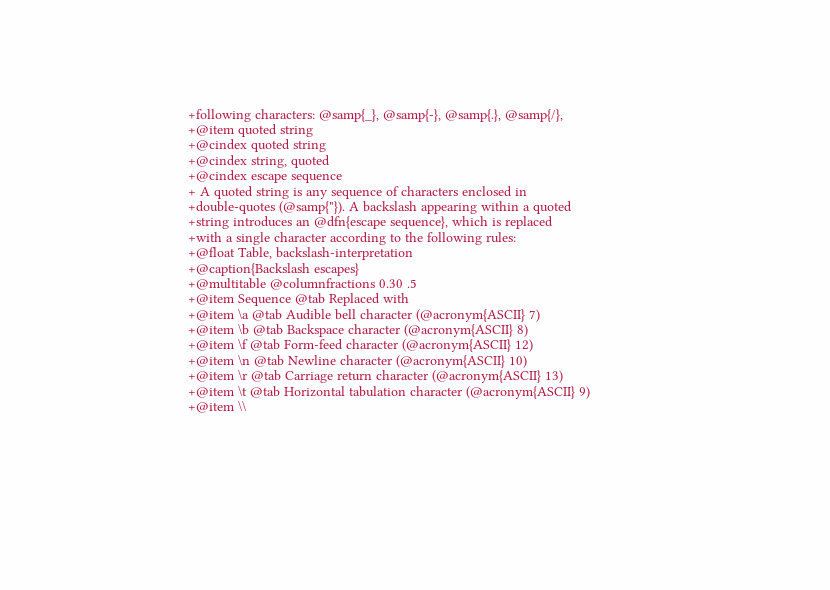+following characters: @samp{_}, @samp{-}, @samp{.}, @samp{/},
+@item quoted string
+@cindex quoted string
+@cindex string, quoted
+@cindex escape sequence
+ A quoted string is any sequence of characters enclosed in
+double-quotes (@samp{"}). A backslash appearing within a quoted
+string introduces an @dfn{escape sequence}, which is replaced
+with a single character according to the following rules:
+@float Table, backslash-interpretation
+@caption{Backslash escapes}
+@multitable @columnfractions 0.30 .5
+@item Sequence @tab Replaced with
+@item \a @tab Audible bell character (@acronym{ASCII} 7)
+@item \b @tab Backspace character (@acronym{ASCII} 8)
+@item \f @tab Form-feed character (@acronym{ASCII} 12)
+@item \n @tab Newline character (@acronym{ASCII} 10)
+@item \r @tab Carriage return character (@acronym{ASCII} 13)
+@item \t @tab Horizontal tabulation character (@acronym{ASCII} 9)
+@item \\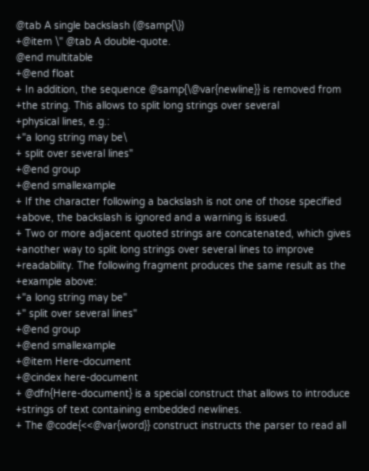@tab A single backslash (@samp{\})
+@item \" @tab A double-quote.
@end multitable
+@end float
+ In addition, the sequence @samp{\@var{newline}} is removed from
+the string. This allows to split long strings over several
+physical lines, e.g.:
+"a long string may be\
+ split over several lines"
+@end group
+@end smallexample
+ If the character following a backslash is not one of those specified
+above, the backslash is ignored and a warning is issued.
+ Two or more adjacent quoted strings are concatenated, which gives
+another way to split long strings over several lines to improve
+readability. The following fragment produces the same result as the
+example above:
+"a long string may be"
+" split over several lines"
+@end group
+@end smallexample
+@item Here-document
+@cindex here-document
+ @dfn{Here-document} is a special construct that allows to introduce
+strings of text containing embedded newlines.
+ The @code{<<@var{word}} construct instructs the parser to read all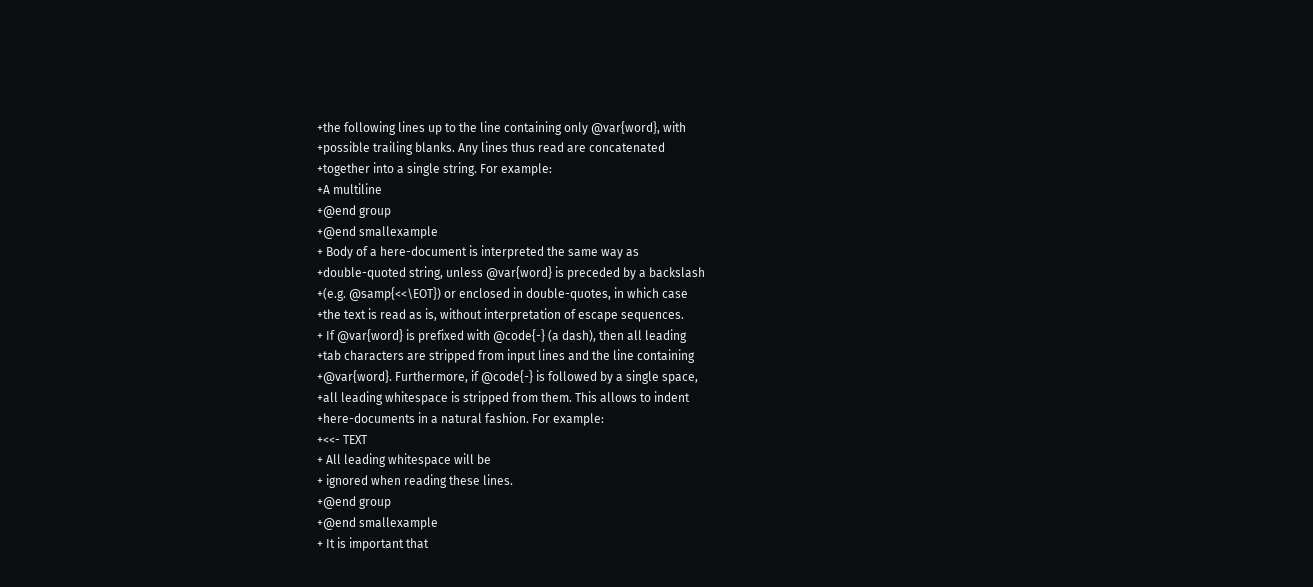+the following lines up to the line containing only @var{word}, with
+possible trailing blanks. Any lines thus read are concatenated
+together into a single string. For example:
+A multiline
+@end group
+@end smallexample
+ Body of a here-document is interpreted the same way as
+double-quoted string, unless @var{word} is preceded by a backslash
+(e.g. @samp{<<\EOT}) or enclosed in double-quotes, in which case
+the text is read as is, without interpretation of escape sequences.
+ If @var{word} is prefixed with @code{-} (a dash), then all leading
+tab characters are stripped from input lines and the line containing
+@var{word}. Furthermore, if @code{-} is followed by a single space,
+all leading whitespace is stripped from them. This allows to indent
+here-documents in a natural fashion. For example:
+<<- TEXT
+ All leading whitespace will be
+ ignored when reading these lines.
+@end group
+@end smallexample
+ It is important that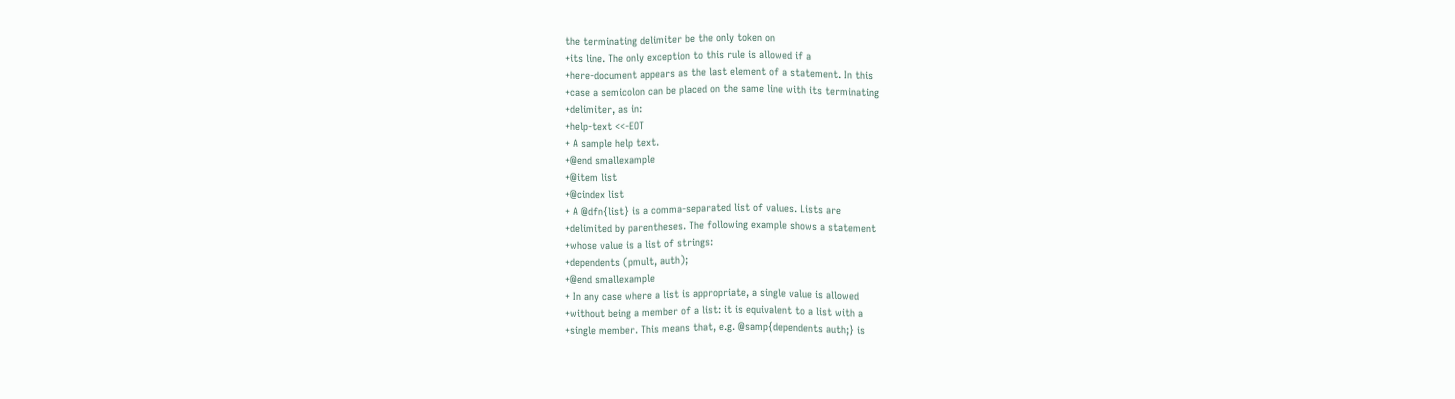the terminating delimiter be the only token on
+its line. The only exception to this rule is allowed if a
+here-document appears as the last element of a statement. In this
+case a semicolon can be placed on the same line with its terminating
+delimiter, as in:
+help-text <<-EOT
+ A sample help text.
+@end smallexample
+@item list
+@cindex list
+ A @dfn{list} is a comma-separated list of values. Lists are
+delimited by parentheses. The following example shows a statement
+whose value is a list of strings:
+dependents (pmult, auth);
+@end smallexample
+ In any case where a list is appropriate, a single value is allowed
+without being a member of a list: it is equivalent to a list with a
+single member. This means that, e.g. @samp{dependents auth;} is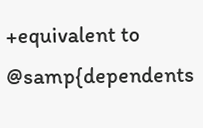+equivalent to @samp{dependents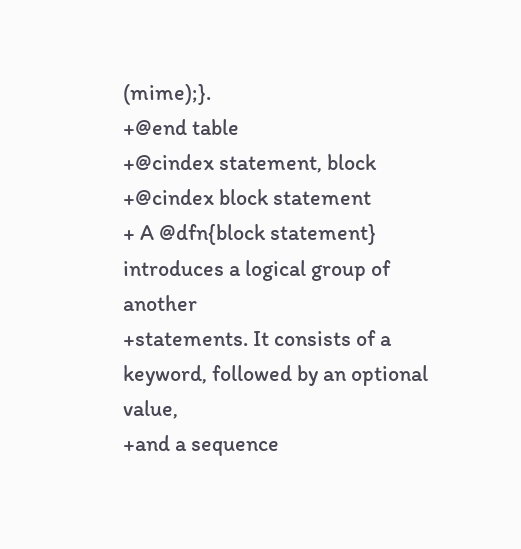(mime);}.
+@end table
+@cindex statement, block
+@cindex block statement
+ A @dfn{block statement} introduces a logical group of another
+statements. It consists of a keyword, followed by an optional value,
+and a sequence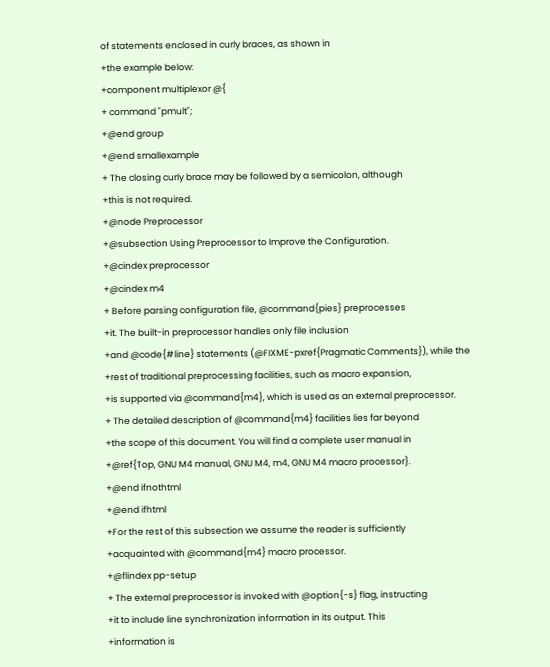of statements enclosed in curly braces, as shown in
+the example below:
+component multiplexor @{
+ command "pmult";
+@end group
+@end smallexample
+ The closing curly brace may be followed by a semicolon, although
+this is not required.
+@node Preprocessor
+@subsection Using Preprocessor to Improve the Configuration.
+@cindex preprocessor
+@cindex m4
+ Before parsing configuration file, @command{pies} preprocesses
+it. The built-in preprocessor handles only file inclusion
+and @code{#line} statements (@FIXME-pxref{Pragmatic Comments}), while the
+rest of traditional preprocessing facilities, such as macro expansion,
+is supported via @command{m4}, which is used as an external preprocessor.
+ The detailed description of @command{m4} facilities lies far beyond
+the scope of this document. You will find a complete user manual in
+@ref{Top, GNU M4 manual, GNU M4, m4, GNU M4 macro processor}.
+@end ifnothtml
+@end ifhtml
+For the rest of this subsection we assume the reader is sufficiently
+acquainted with @command{m4} macro processor.
+@flindex pp-setup
+ The external preprocessor is invoked with @option{-s} flag, instructing
+it to include line synchronization information in its output. This
+information is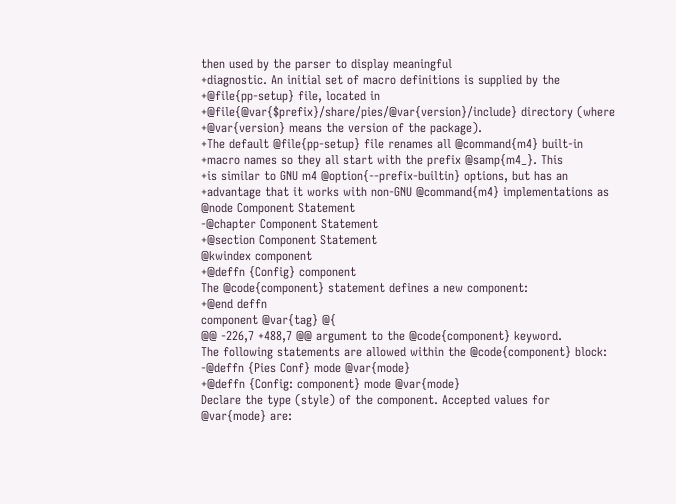then used by the parser to display meaningful
+diagnostic. An initial set of macro definitions is supplied by the
+@file{pp-setup} file, located in
+@file{@var{$prefix}/share/pies/@var{version}/include} directory (where
+@var{version} means the version of the package).
+The default @file{pp-setup} file renames all @command{m4} built-in
+macro names so they all start with the prefix @samp{m4_}. This
+is similar to GNU m4 @option{--prefix-builtin} options, but has an
+advantage that it works with non-GNU @command{m4} implementations as
@node Component Statement
-@chapter Component Statement
+@section Component Statement
@kwindex component
+@deffn {Config} component
The @code{component} statement defines a new component:
+@end deffn
component @var{tag} @{
@@ -226,7 +488,7 @@ argument to the @code{component} keyword.
The following statements are allowed within the @code{component} block:
-@deffn {Pies Conf} mode @var{mode}
+@deffn {Config: component} mode @var{mode}
Declare the type (style) of the component. Accepted values for
@var{mode} are: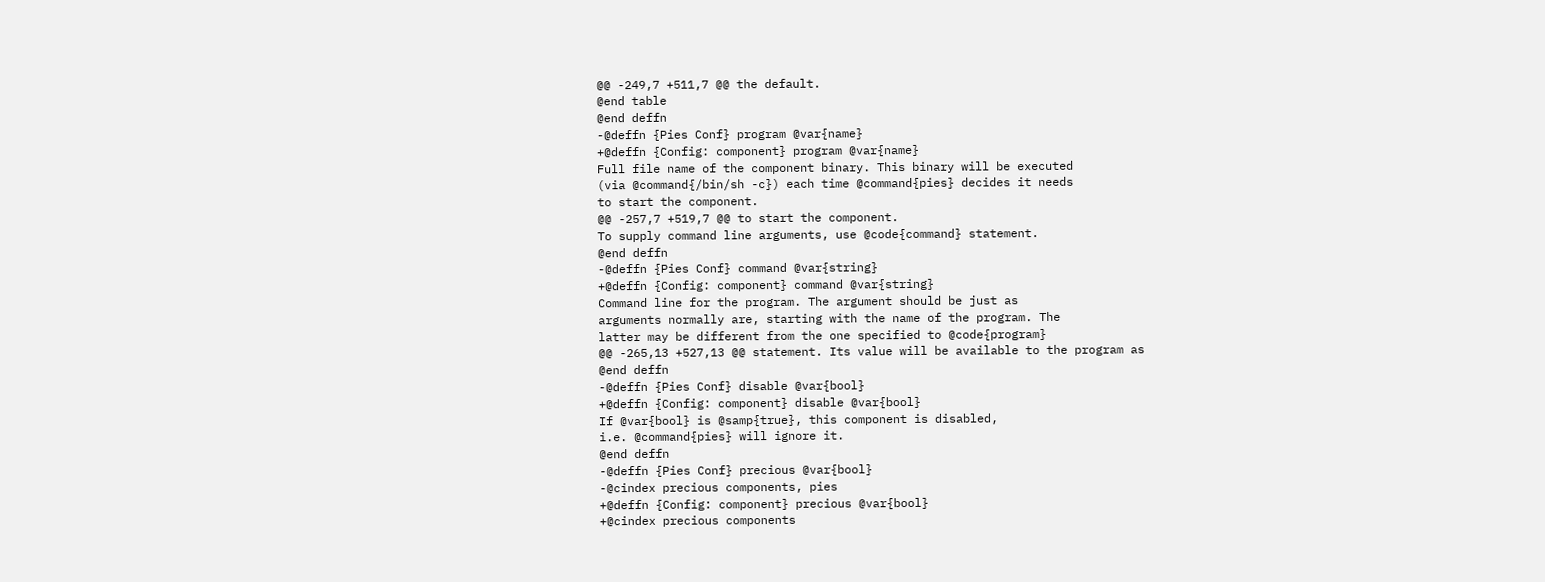@@ -249,7 +511,7 @@ the default.
@end table
@end deffn
-@deffn {Pies Conf} program @var{name}
+@deffn {Config: component} program @var{name}
Full file name of the component binary. This binary will be executed
(via @command{/bin/sh -c}) each time @command{pies} decides it needs
to start the component.
@@ -257,7 +519,7 @@ to start the component.
To supply command line arguments, use @code{command} statement.
@end deffn
-@deffn {Pies Conf} command @var{string}
+@deffn {Config: component} command @var{string}
Command line for the program. The argument should be just as
arguments normally are, starting with the name of the program. The
latter may be different from the one specified to @code{program}
@@ -265,13 +527,13 @@ statement. Its value will be available to the program as
@end deffn
-@deffn {Pies Conf} disable @var{bool}
+@deffn {Config: component} disable @var{bool}
If @var{bool} is @samp{true}, this component is disabled,
i.e. @command{pies} will ignore it.
@end deffn
-@deffn {Pies Conf} precious @var{bool}
-@cindex precious components, pies
+@deffn {Config: component} precious @var{bool}
+@cindex precious components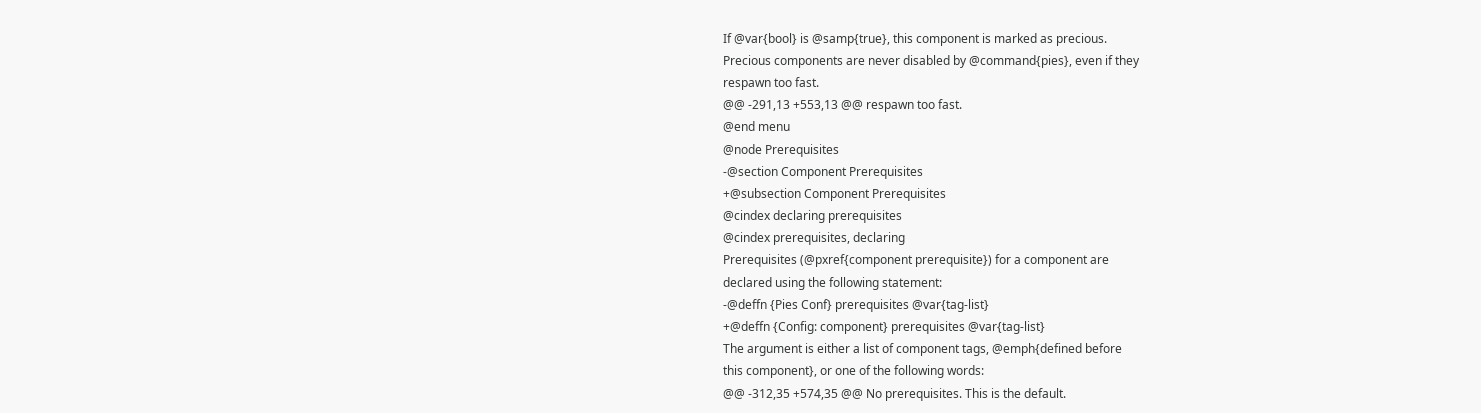If @var{bool} is @samp{true}, this component is marked as precious.
Precious components are never disabled by @command{pies}, even if they
respawn too fast.
@@ -291,13 +553,13 @@ respawn too fast.
@end menu
@node Prerequisites
-@section Component Prerequisites
+@subsection Component Prerequisites
@cindex declaring prerequisites
@cindex prerequisites, declaring
Prerequisites (@pxref{component prerequisite}) for a component are
declared using the following statement:
-@deffn {Pies Conf} prerequisites @var{tag-list}
+@deffn {Config: component} prerequisites @var{tag-list}
The argument is either a list of component tags, @emph{defined before
this component}, or one of the following words:
@@ -312,35 +574,35 @@ No prerequisites. This is the default.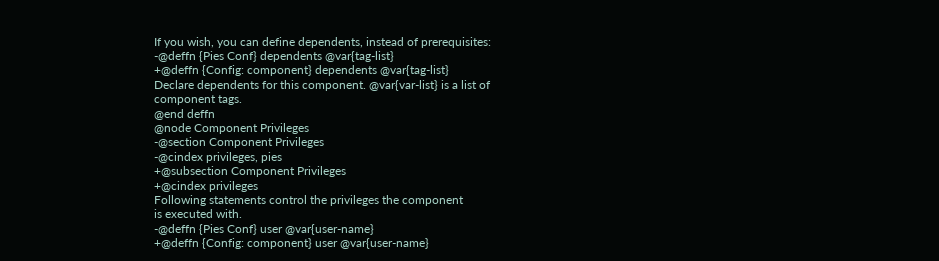If you wish, you can define dependents, instead of prerequisites:
-@deffn {Pies Conf} dependents @var{tag-list}
+@deffn {Config: component} dependents @var{tag-list}
Declare dependents for this component. @var{var-list} is a list of
component tags.
@end deffn
@node Component Privileges
-@section Component Privileges
-@cindex privileges, pies
+@subsection Component Privileges
+@cindex privileges
Following statements control the privileges the component
is executed with.
-@deffn {Pies Conf} user @var{user-name}
+@deffn {Config: component} user @var{user-name}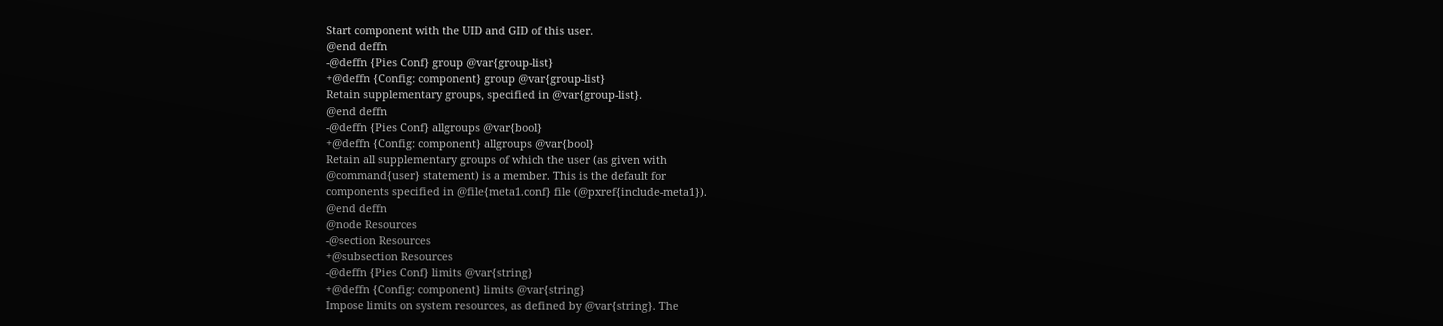Start component with the UID and GID of this user.
@end deffn
-@deffn {Pies Conf} group @var{group-list}
+@deffn {Config: component} group @var{group-list}
Retain supplementary groups, specified in @var{group-list}.
@end deffn
-@deffn {Pies Conf} allgroups @var{bool}
+@deffn {Config: component} allgroups @var{bool}
Retain all supplementary groups of which the user (as given with
@command{user} statement) is a member. This is the default for
components specified in @file{meta1.conf} file (@pxref{include-meta1}).
@end deffn
@node Resources
-@section Resources
+@subsection Resources
-@deffn {Pies Conf} limits @var{string}
+@deffn {Config: component} limits @var{string}
Impose limits on system resources, as defined by @var{string}. The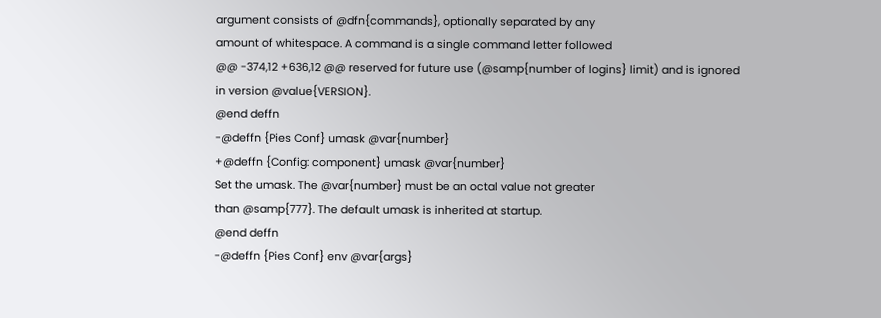argument consists of @dfn{commands}, optionally separated by any
amount of whitespace. A command is a single command letter followed
@@ -374,12 +636,12 @@ reserved for future use (@samp{number of logins} limit) and is ignored
in version @value{VERSION}.
@end deffn
-@deffn {Pies Conf} umask @var{number}
+@deffn {Config: component} umask @var{number}
Set the umask. The @var{number} must be an octal value not greater
than @samp{777}. The default umask is inherited at startup.
@end deffn
-@deffn {Pies Conf} env @var{args}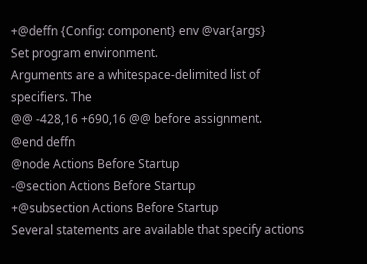+@deffn {Config: component} env @var{args}
Set program environment.
Arguments are a whitespace-delimited list of specifiers. The
@@ -428,16 +690,16 @@ before assignment.
@end deffn
@node Actions Before Startup
-@section Actions Before Startup
+@subsection Actions Before Startup
Several statements are available that specify actions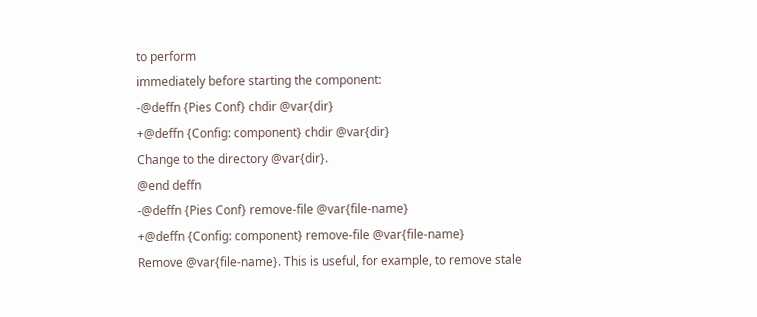to perform
immediately before starting the component:
-@deffn {Pies Conf} chdir @var{dir}
+@deffn {Config: component} chdir @var{dir}
Change to the directory @var{dir}.
@end deffn
-@deffn {Pies Conf} remove-file @var{file-name}
+@deffn {Config: component} remove-file @var{file-name}
Remove @var{file-name}. This is useful, for example, to remove stale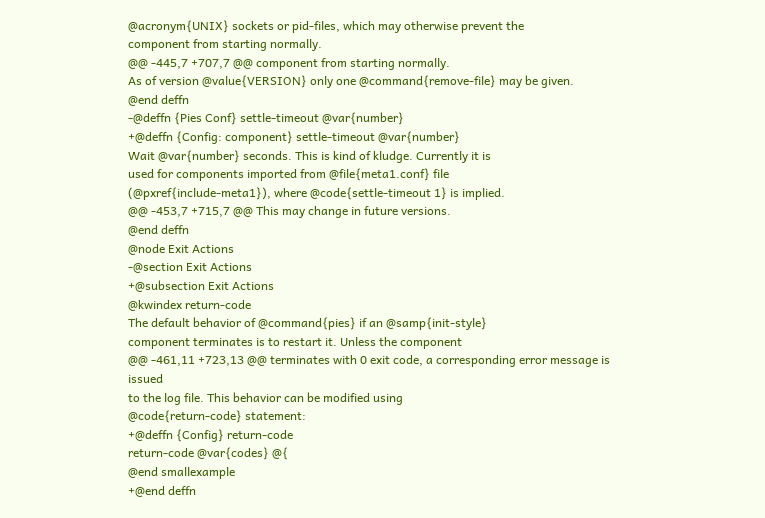@acronym{UNIX} sockets or pid-files, which may otherwise prevent the
component from starting normally.
@@ -445,7 +707,7 @@ component from starting normally.
As of version @value{VERSION} only one @command{remove-file} may be given.
@end deffn
-@deffn {Pies Conf} settle-timeout @var{number}
+@deffn {Config: component} settle-timeout @var{number}
Wait @var{number} seconds. This is kind of kludge. Currently it is
used for components imported from @file{meta1.conf} file
(@pxref{include-meta1}), where @code{settle-timeout 1} is implied.
@@ -453,7 +715,7 @@ This may change in future versions.
@end deffn
@node Exit Actions
-@section Exit Actions
+@subsection Exit Actions
@kwindex return-code
The default behavior of @command{pies} if an @samp{init-style}
component terminates is to restart it. Unless the component
@@ -461,11 +723,13 @@ terminates with 0 exit code, a corresponding error message is issued
to the log file. This behavior can be modified using
@code{return-code} statement:
+@deffn {Config} return-code
return-code @var{codes} @{
@end smallexample
+@end deffn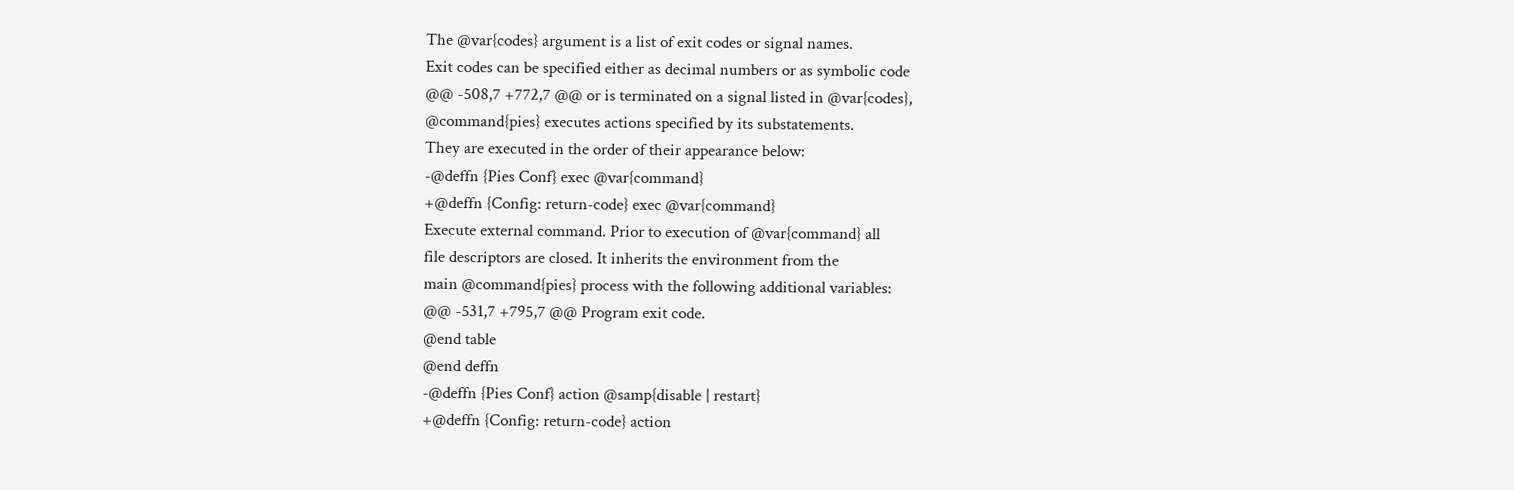The @var{codes} argument is a list of exit codes or signal names.
Exit codes can be specified either as decimal numbers or as symbolic code
@@ -508,7 +772,7 @@ or is terminated on a signal listed in @var{codes},
@command{pies} executes actions specified by its substatements.
They are executed in the order of their appearance below:
-@deffn {Pies Conf} exec @var{command}
+@deffn {Config: return-code} exec @var{command}
Execute external command. Prior to execution of @var{command} all
file descriptors are closed. It inherits the environment from the
main @command{pies} process with the following additional variables:
@@ -531,7 +795,7 @@ Program exit code.
@end table
@end deffn
-@deffn {Pies Conf} action @samp{disable | restart}
+@deffn {Config: return-code} action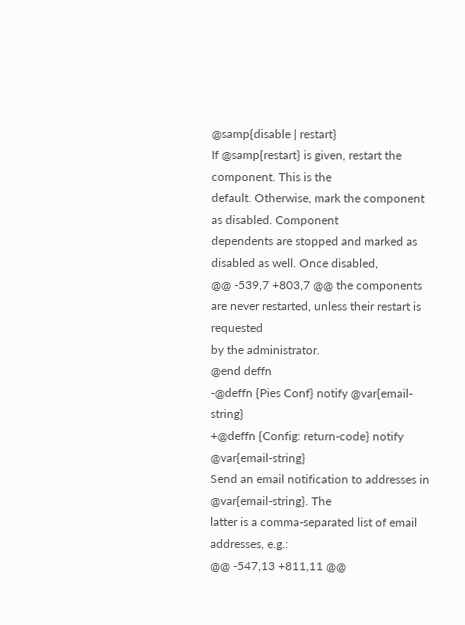@samp{disable | restart}
If @samp{restart} is given, restart the component. This is the
default. Otherwise, mark the component as disabled. Component
dependents are stopped and marked as disabled as well. Once disabled,
@@ -539,7 +803,7 @@ the components are never restarted, unless their restart is requested
by the administrator.
@end deffn
-@deffn {Pies Conf} notify @var{email-string}
+@deffn {Config: return-code} notify @var{email-string}
Send an email notification to addresses in @var{email-string}. The
latter is a comma-separated list of email addresses, e.g.:
@@ -547,13 +811,11 @@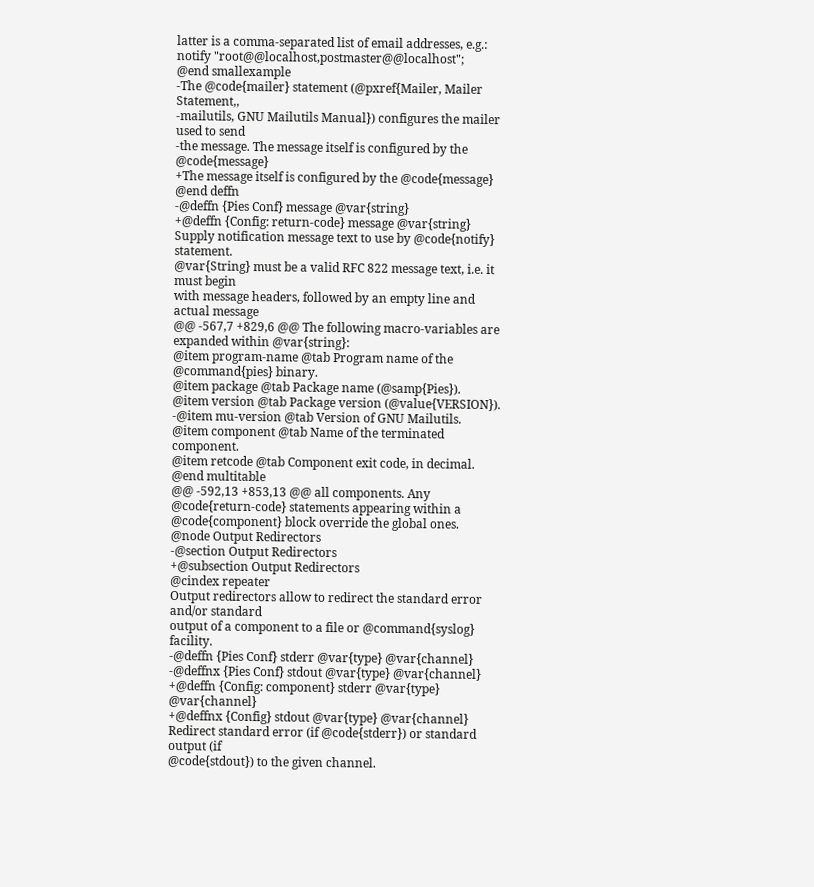latter is a comma-separated list of email addresses, e.g.:
notify "root@@localhost,postmaster@@localhost";
@end smallexample
-The @code{mailer} statement (@pxref{Mailer, Mailer Statement,,
-mailutils, GNU Mailutils Manual}) configures the mailer used to send
-the message. The message itself is configured by the @code{message}
+The message itself is configured by the @code{message}
@end deffn
-@deffn {Pies Conf} message @var{string}
+@deffn {Config: return-code} message @var{string}
Supply notification message text to use by @code{notify} statement.
@var{String} must be a valid RFC 822 message text, i.e. it must begin
with message headers, followed by an empty line and actual message
@@ -567,7 +829,6 @@ The following macro-variables are expanded within @var{string}:
@item program-name @tab Program name of the @command{pies} binary.
@item package @tab Package name (@samp{Pies}).
@item version @tab Package version (@value{VERSION}).
-@item mu-version @tab Version of GNU Mailutils.
@item component @tab Name of the terminated component.
@item retcode @tab Component exit code, in decimal.
@end multitable
@@ -592,13 +853,13 @@ all components. Any @code{return-code} statements appearing within a
@code{component} block override the global ones.
@node Output Redirectors
-@section Output Redirectors
+@subsection Output Redirectors
@cindex repeater
Output redirectors allow to redirect the standard error and/or standard
output of a component to a file or @command{syslog} facility.
-@deffn {Pies Conf} stderr @var{type} @var{channel}
-@deffnx {Pies Conf} stdout @var{type} @var{channel}
+@deffn {Config: component} stderr @var{type} @var{channel}
+@deffnx {Config} stdout @var{type} @var{channel}
Redirect standard error (if @code{stderr}) or standard output (if
@code{stdout}) to the given channel.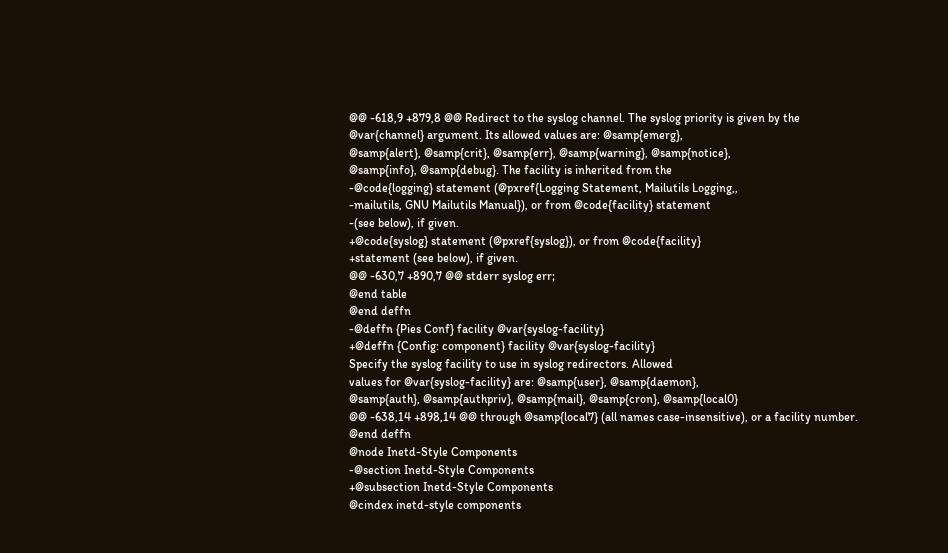@@ -618,9 +879,8 @@ Redirect to the syslog channel. The syslog priority is given by the
@var{channel} argument. Its allowed values are: @samp{emerg},
@samp{alert}, @samp{crit}, @samp{err}, @samp{warning}, @samp{notice},
@samp{info}, @samp{debug}. The facility is inherited from the
-@code{logging} statement (@pxref{Logging Statement, Mailutils Logging,,
-mailutils, GNU Mailutils Manual}), or from @code{facility} statement
-(see below), if given.
+@code{syslog} statement (@pxref{syslog}), or from @code{facility}
+statement (see below), if given.
@@ -630,7 +890,7 @@ stderr syslog err;
@end table
@end deffn
-@deffn {Pies Conf} facility @var{syslog-facility}
+@deffn {Config: component} facility @var{syslog-facility}
Specify the syslog facility to use in syslog redirectors. Allowed
values for @var{syslog-facility} are: @samp{user}, @samp{daemon},
@samp{auth}, @samp{authpriv}, @samp{mail}, @samp{cron}, @samp{local0}
@@ -638,14 +898,14 @@ through @samp{local7} (all names case-insensitive), or a facility number.
@end deffn
@node Inetd-Style Components
-@section Inetd-Style Components
+@subsection Inetd-Style Components
@cindex inetd-style components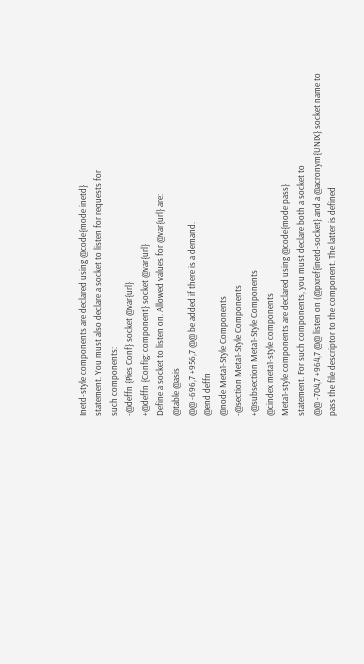Inetd-style components are declared using @code{mode inetd}
statement. You must also declare a socket to listen for requests for
such components:
-@deffn {Pies Conf} socket @var{url}
+@deffn {Config: component} socket @var{url}
Define a socket to listen on. Allowed values for @var{url} are:
@table @asis
@@ -696,7 +956,7 @@ be added if there is a demand.
@end deffn
@node Meta1-Style Components
-@section Meta1-Style Components
+@subsection Meta1-Style Components
@cindex meta1-style components
Meta1-style components are declared using @code{mode pass}
statement. For such components, you must declare both a socket to
@@ -704,7 +964,7 @@ listen on (@pxref{inetd-socket} and a @acronym{UNIX} socket name to
pass the file descriptor to the component. The latter is defined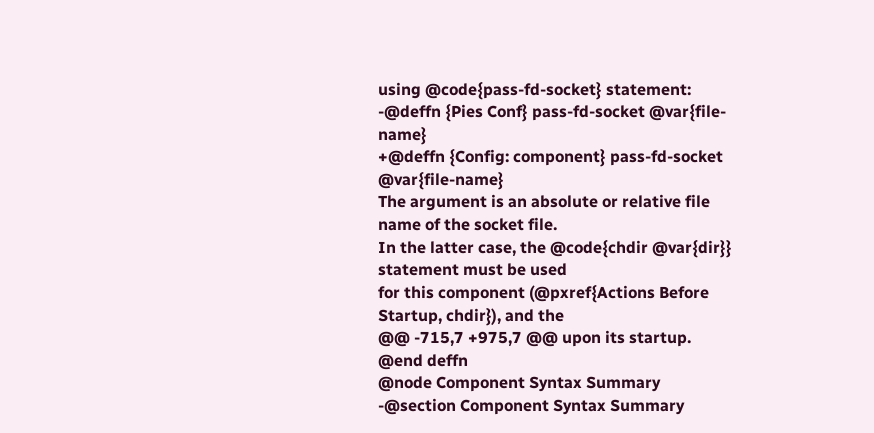using @code{pass-fd-socket} statement:
-@deffn {Pies Conf} pass-fd-socket @var{file-name}
+@deffn {Config: component} pass-fd-socket @var{file-name}
The argument is an absolute or relative file name of the socket file.
In the latter case, the @code{chdir @var{dir}} statement must be used
for this component (@pxref{Actions Before Startup, chdir}), and the
@@ -715,7 +975,7 @@ upon its startup.
@end deffn
@node Component Syntax Summary
-@section Component Syntax Summary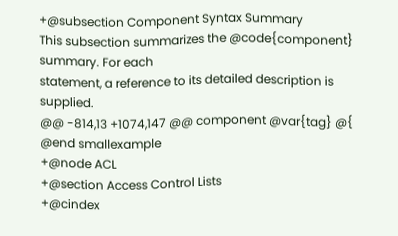+@subsection Component Syntax Summary
This subsection summarizes the @code{component} summary. For each
statement, a reference to its detailed description is supplied.
@@ -814,13 +1074,147 @@ component @var{tag} @{
@end smallexample
+@node ACL
+@section Access Control Lists
+@cindex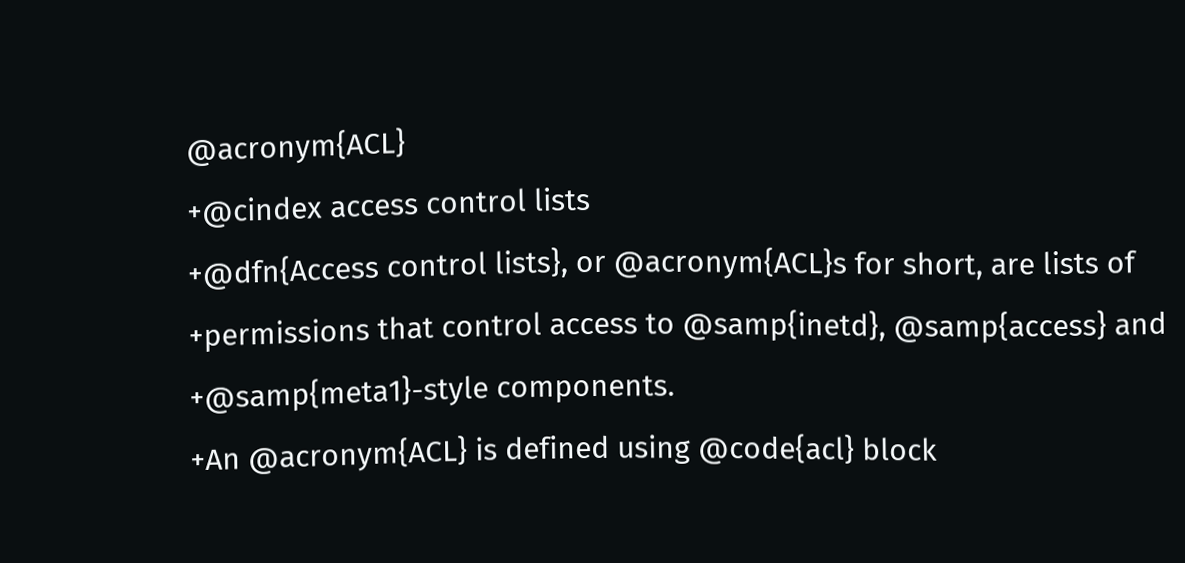@acronym{ACL}
+@cindex access control lists
+@dfn{Access control lists}, or @acronym{ACL}s for short, are lists of
+permissions that control access to @samp{inetd}, @samp{access} and
+@samp{meta1}-style components.
+An @acronym{ACL} is defined using @code{acl} block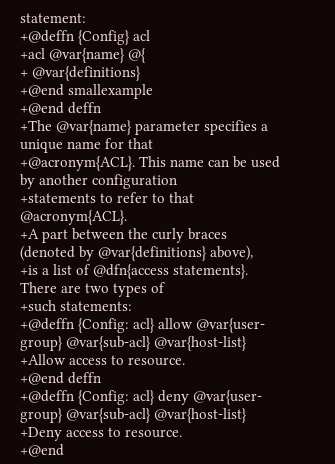statement:
+@deffn {Config} acl
+acl @var{name} @{
+ @var{definitions}
+@end smallexample
+@end deffn
+The @var{name} parameter specifies a unique name for that
+@acronym{ACL}. This name can be used by another configuration
+statements to refer to that @acronym{ACL}.
+A part between the curly braces (denoted by @var{definitions} above),
+is a list of @dfn{access statements}. There are two types of
+such statements:
+@deffn {Config: acl} allow @var{user-group} @var{sub-acl} @var{host-list}
+Allow access to resource.
+@end deffn
+@deffn {Config: acl} deny @var{user-group} @var{sub-acl} @var{host-list}
+Deny access to resource.
+@end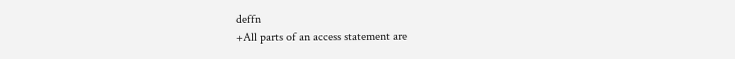deffn
+All parts of an access statement are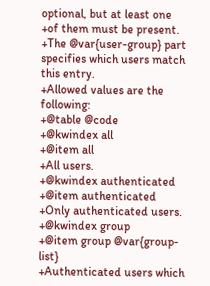optional, but at least one
+of them must be present.
+The @var{user-group} part specifies which users match this entry.
+Allowed values are the following:
+@table @code
+@kwindex all
+@item all
+All users.
+@kwindex authenticated
+@item authenticated
+Only authenticated users.
+@kwindex group
+@item group @var{group-list}
+Authenticated users which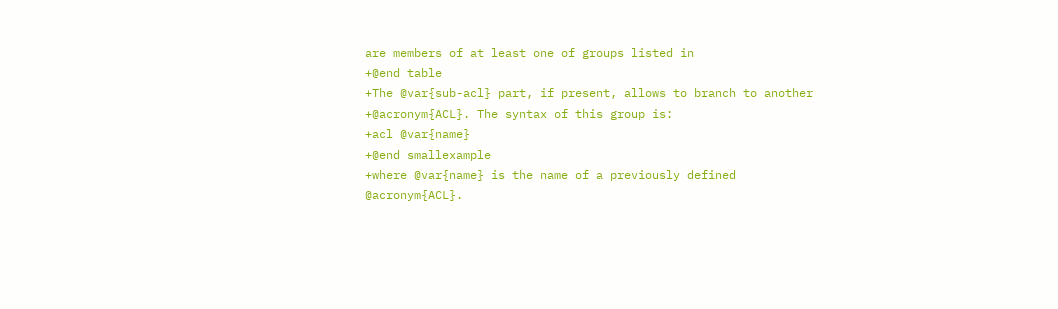are members of at least one of groups listed in
+@end table
+The @var{sub-acl} part, if present, allows to branch to another
+@acronym{ACL}. The syntax of this group is:
+acl @var{name}
+@end smallexample
+where @var{name} is the name of a previously defined @acronym{ACL}.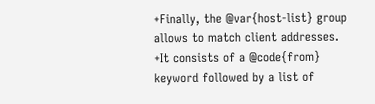+Finally, the @var{host-list} group allows to match client addresses.
+It consists of a @code{from} keyword followed by a list of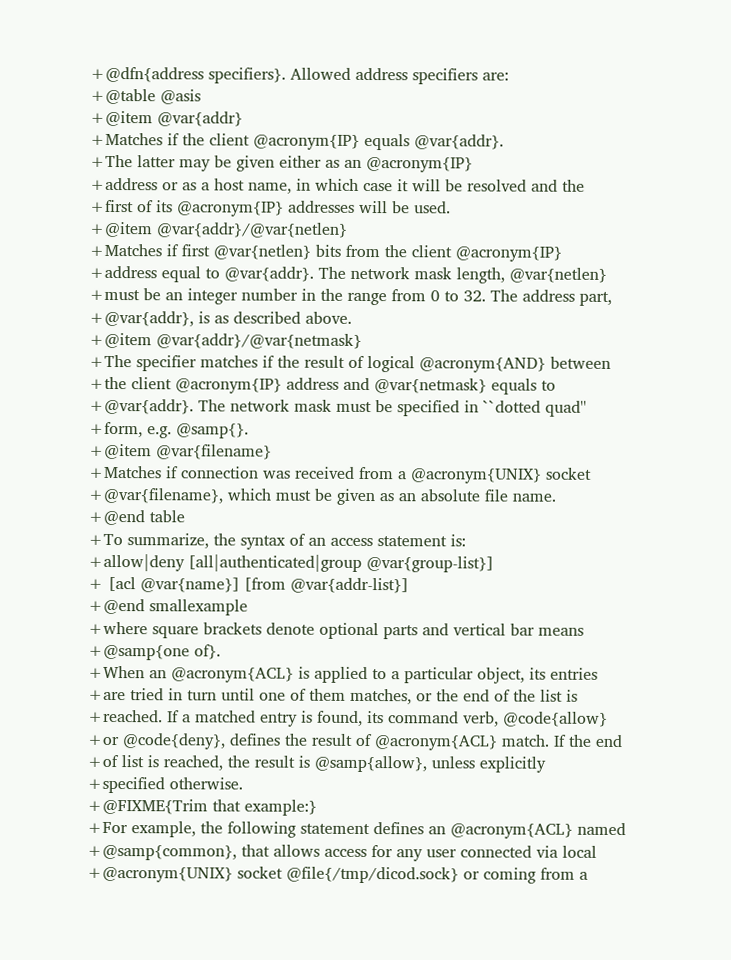+@dfn{address specifiers}. Allowed address specifiers are:
+@table @asis
+@item @var{addr}
+Matches if the client @acronym{IP} equals @var{addr}.
+The latter may be given either as an @acronym{IP}
+address or as a host name, in which case it will be resolved and the
+first of its @acronym{IP} addresses will be used.
+@item @var{addr}/@var{netlen}
+Matches if first @var{netlen} bits from the client @acronym{IP}
+address equal to @var{addr}. The network mask length, @var{netlen}
+must be an integer number in the range from 0 to 32. The address part,
+@var{addr}, is as described above.
+@item @var{addr}/@var{netmask}
+The specifier matches if the result of logical @acronym{AND} between
+the client @acronym{IP} address and @var{netmask} equals to
+@var{addr}. The network mask must be specified in ``dotted quad''
+form, e.g. @samp{}.
+@item @var{filename}
+Matches if connection was received from a @acronym{UNIX} socket
+@var{filename}, which must be given as an absolute file name.
+@end table
+To summarize, the syntax of an access statement is:
+allow|deny [all|authenticated|group @var{group-list}]
+ [acl @var{name}] [from @var{addr-list}]
+@end smallexample
+where square brackets denote optional parts and vertical bar means
+@samp{one of}.
+When an @acronym{ACL} is applied to a particular object, its entries
+are tried in turn until one of them matches, or the end of the list is
+reached. If a matched entry is found, its command verb, @code{allow}
+or @code{deny}, defines the result of @acronym{ACL} match. If the end
+of list is reached, the result is @samp{allow}, unless explicitly
+specified otherwise.
+@FIXME{Trim that example:}
+For example, the following statement defines an @acronym{ACL} named
+@samp{common}, that allows access for any user connected via local
+@acronym{UNIX} socket @file{/tmp/dicod.sock} or coming from a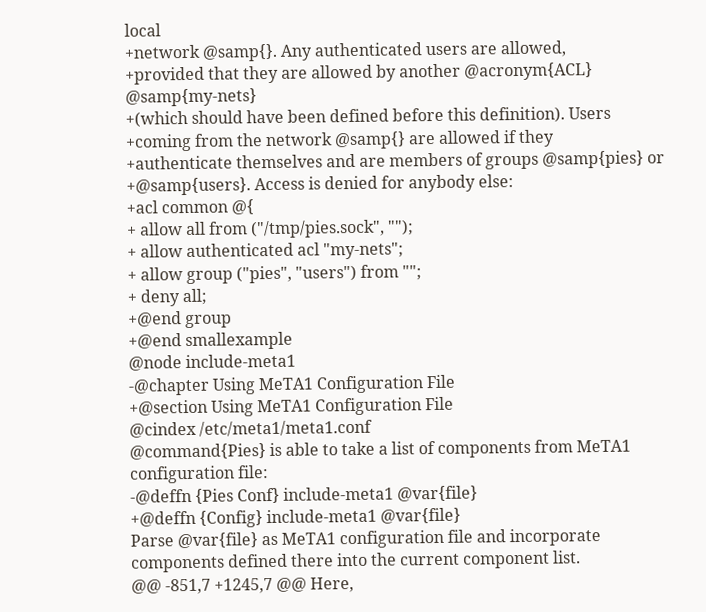local
+network @samp{}. Any authenticated users are allowed,
+provided that they are allowed by another @acronym{ACL} @samp{my-nets}
+(which should have been defined before this definition). Users
+coming from the network @samp{} are allowed if they
+authenticate themselves and are members of groups @samp{pies} or
+@samp{users}. Access is denied for anybody else:
+acl common @{
+ allow all from ("/tmp/pies.sock", "");
+ allow authenticated acl "my-nets";
+ allow group ("pies", "users") from "";
+ deny all;
+@end group
+@end smallexample
@node include-meta1
-@chapter Using MeTA1 Configuration File
+@section Using MeTA1 Configuration File
@cindex /etc/meta1/meta1.conf
@command{Pies} is able to take a list of components from MeTA1
configuration file:
-@deffn {Pies Conf} include-meta1 @var{file}
+@deffn {Config} include-meta1 @var{file}
Parse @var{file} as MeTA1 configuration file and incorporate
components defined there into the current component list.
@@ -851,7 +1245,7 @@ Here,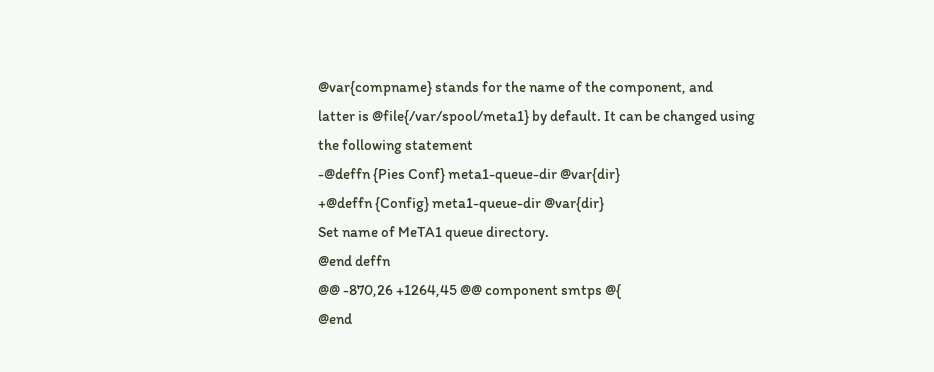@var{compname} stands for the name of the component, and
latter is @file{/var/spool/meta1} by default. It can be changed using
the following statement
-@deffn {Pies Conf} meta1-queue-dir @var{dir}
+@deffn {Config} meta1-queue-dir @var{dir}
Set name of MeTA1 queue directory.
@end deffn
@@ -870,26 +1264,45 @@ component smtps @{
@end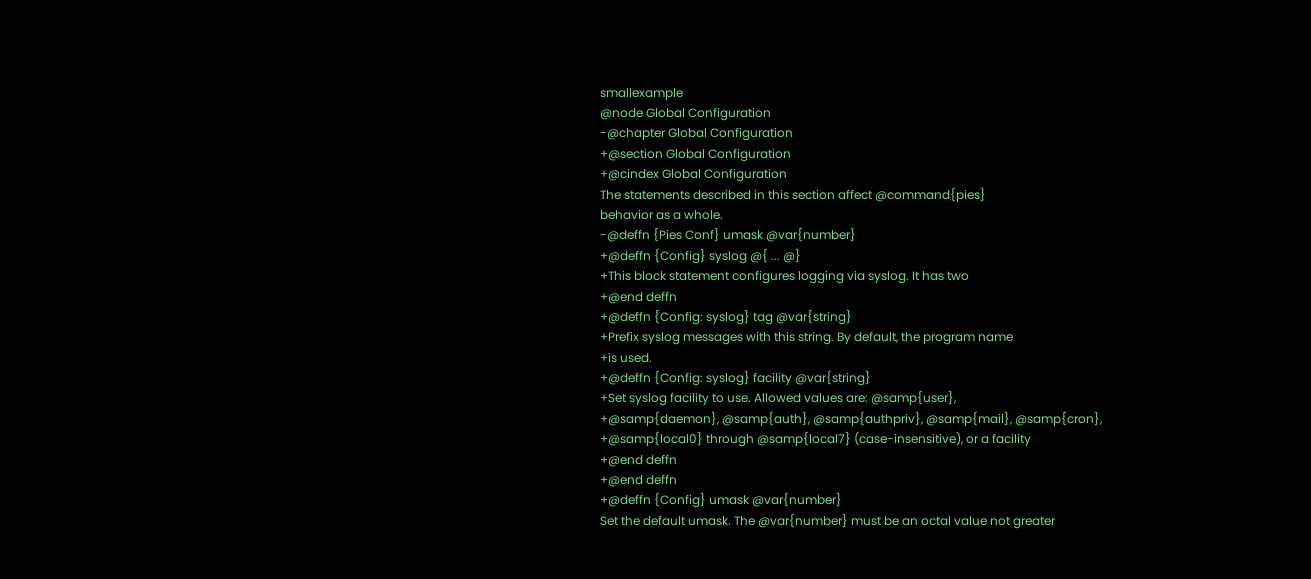smallexample
@node Global Configuration
-@chapter Global Configuration
+@section Global Configuration
+@cindex Global Configuration
The statements described in this section affect @command{pies}
behavior as a whole.
-@deffn {Pies Conf} umask @var{number}
+@deffn {Config} syslog @{ ... @}
+This block statement configures logging via syslog. It has two
+@end deffn
+@deffn {Config: syslog} tag @var{string}
+Prefix syslog messages with this string. By default, the program name
+is used.
+@deffn {Config: syslog} facility @var{string}
+Set syslog facility to use. Allowed values are: @samp{user},
+@samp{daemon}, @samp{auth}, @samp{authpriv}, @samp{mail}, @samp{cron},
+@samp{local0} through @samp{local7} (case-insensitive), or a facility
+@end deffn
+@end deffn
+@deffn {Config} umask @var{number}
Set the default umask. The @var{number} must be an octal value not greater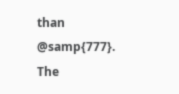than @samp{777}. The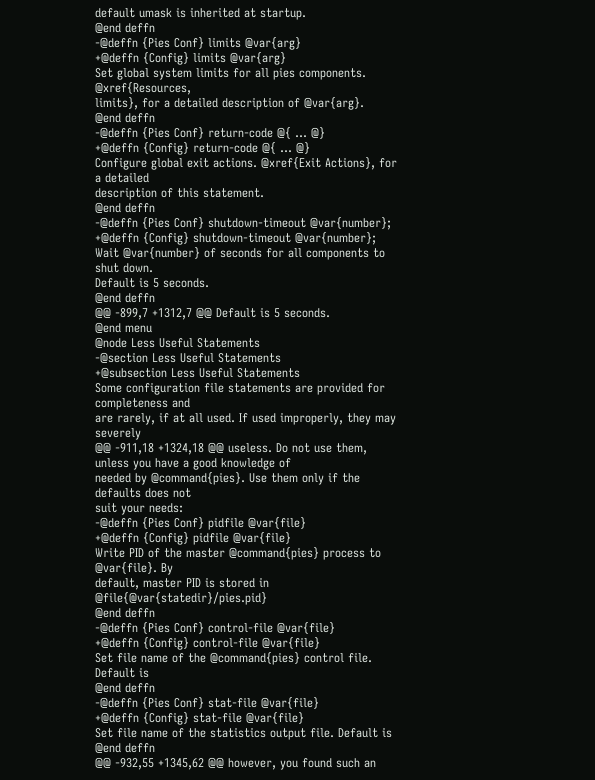default umask is inherited at startup.
@end deffn
-@deffn {Pies Conf} limits @var{arg}
+@deffn {Config} limits @var{arg}
Set global system limits for all pies components. @xref{Resources,
limits}, for a detailed description of @var{arg}.
@end deffn
-@deffn {Pies Conf} return-code @{ ... @}
+@deffn {Config} return-code @{ ... @}
Configure global exit actions. @xref{Exit Actions}, for a detailed
description of this statement.
@end deffn
-@deffn {Pies Conf} shutdown-timeout @var{number};
+@deffn {Config} shutdown-timeout @var{number};
Wait @var{number} of seconds for all components to shut down.
Default is 5 seconds.
@end deffn
@@ -899,7 +1312,7 @@ Default is 5 seconds.
@end menu
@node Less Useful Statements
-@section Less Useful Statements
+@subsection Less Useful Statements
Some configuration file statements are provided for completeness and
are rarely, if at all used. If used improperly, they may severely
@@ -911,18 +1324,18 @@ useless. Do not use them, unless you have a good knowledge of
needed by @command{pies}. Use them only if the defaults does not
suit your needs:
-@deffn {Pies Conf} pidfile @var{file}
+@deffn {Config} pidfile @var{file}
Write PID of the master @command{pies} process to @var{file}. By
default, master PID is stored in @file{@var{statedir}/pies.pid}
@end deffn
-@deffn {Pies Conf} control-file @var{file}
+@deffn {Config} control-file @var{file}
Set file name of the @command{pies} control file. Default is
@end deffn
-@deffn {Pies Conf} stat-file @var{file}
+@deffn {Config} stat-file @var{file}
Set file name of the statistics output file. Default is
@end deffn
@@ -932,55 +1345,62 @@ however, you found such an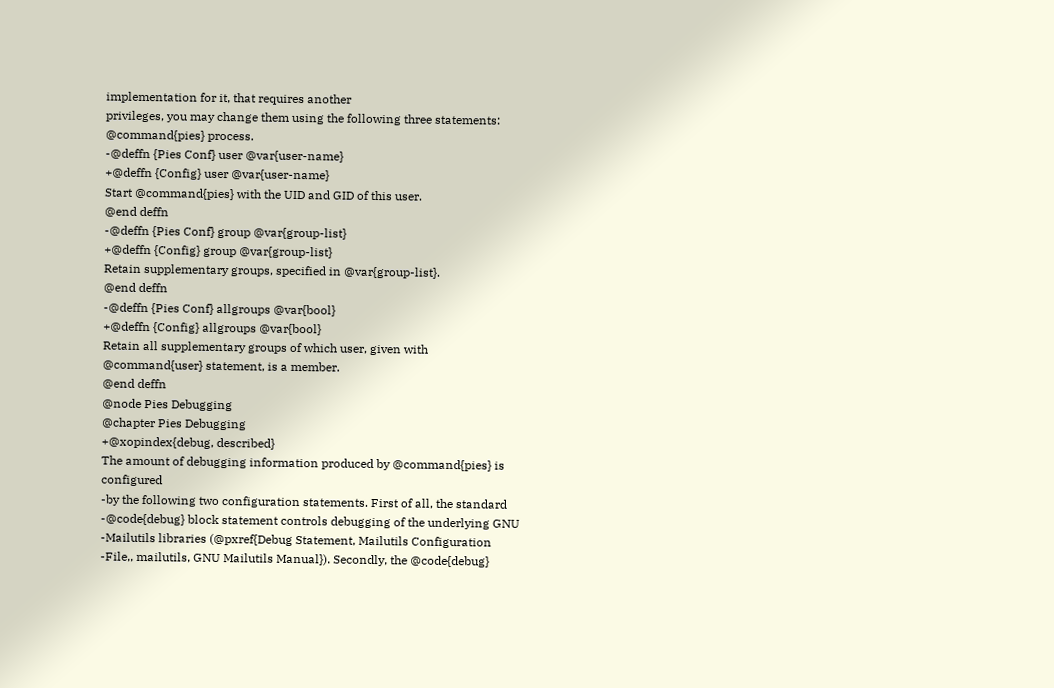implementation for it, that requires another
privileges, you may change them using the following three statements:
@command{pies} process.
-@deffn {Pies Conf} user @var{user-name}
+@deffn {Config} user @var{user-name}
Start @command{pies} with the UID and GID of this user.
@end deffn
-@deffn {Pies Conf} group @var{group-list}
+@deffn {Config} group @var{group-list}
Retain supplementary groups, specified in @var{group-list}.
@end deffn
-@deffn {Pies Conf} allgroups @var{bool}
+@deffn {Config} allgroups @var{bool}
Retain all supplementary groups of which user, given with
@command{user} statement, is a member.
@end deffn
@node Pies Debugging
@chapter Pies Debugging
+@xopindex{debug, described}
The amount of debugging information produced by @command{pies} is configured
-by the following two configuration statements. First of all, the standard
-@code{debug} block statement controls debugging of the underlying GNU
-Mailutils libraries (@pxref{Debug Statement, Mailutils Configuration
-File,, mailutils, GNU Mailutils Manual}). Secondly, the @code{debug}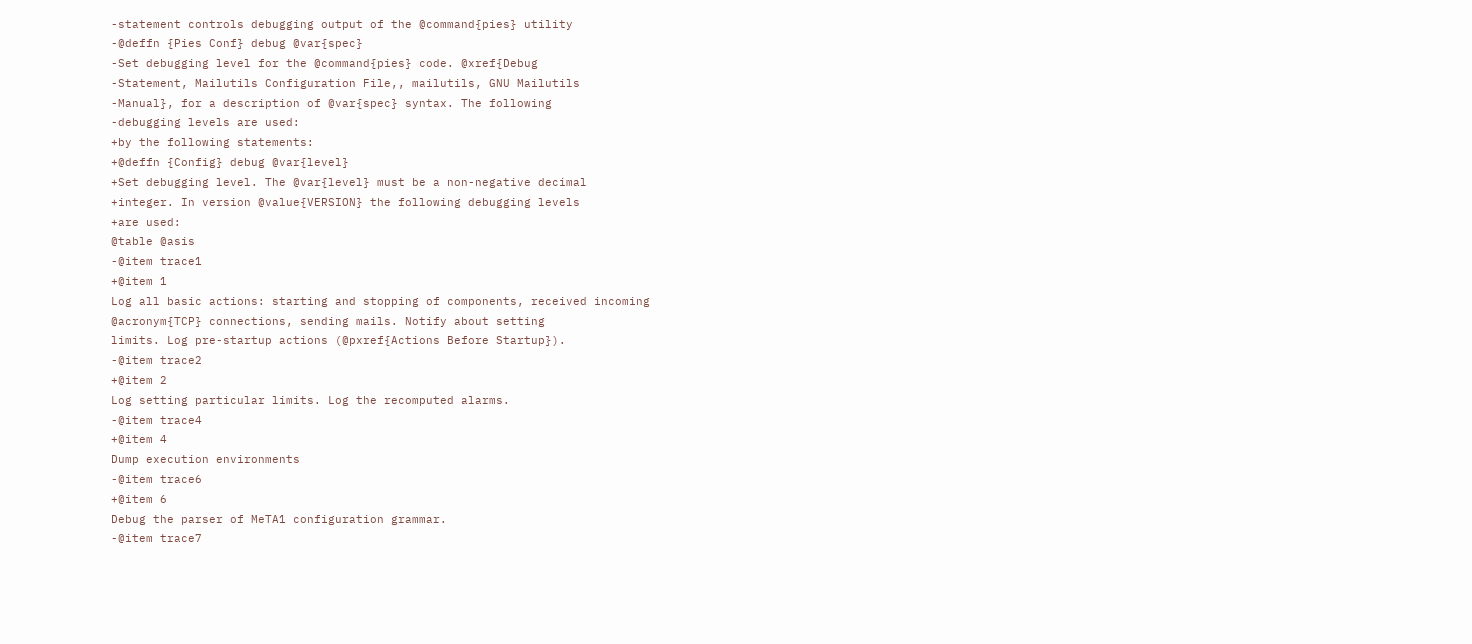-statement controls debugging output of the @command{pies} utility
-@deffn {Pies Conf} debug @var{spec}
-Set debugging level for the @command{pies} code. @xref{Debug
-Statement, Mailutils Configuration File,, mailutils, GNU Mailutils
-Manual}, for a description of @var{spec} syntax. The following
-debugging levels are used:
+by the following statements:
+@deffn {Config} debug @var{level}
+Set debugging level. The @var{level} must be a non-negative decimal
+integer. In version @value{VERSION} the following debugging levels
+are used:
@table @asis
-@item trace1
+@item 1
Log all basic actions: starting and stopping of components, received incoming
@acronym{TCP} connections, sending mails. Notify about setting
limits. Log pre-startup actions (@pxref{Actions Before Startup}).
-@item trace2
+@item 2
Log setting particular limits. Log the recomputed alarms.
-@item trace4
+@item 4
Dump execution environments
-@item trace6
+@item 6
Debug the parser of MeTA1 configuration grammar.
-@item trace7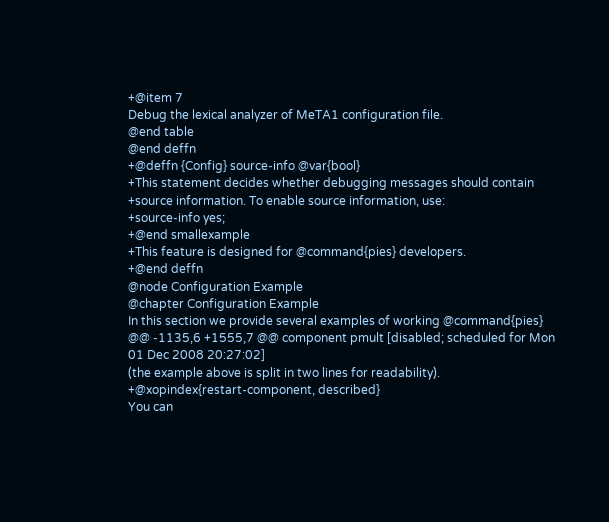+@item 7
Debug the lexical analyzer of MeTA1 configuration file.
@end table
@end deffn
+@deffn {Config} source-info @var{bool}
+This statement decides whether debugging messages should contain
+source information. To enable source information, use:
+source-info yes;
+@end smallexample
+This feature is designed for @command{pies} developers.
+@end deffn
@node Configuration Example
@chapter Configuration Example
In this section we provide several examples of working @command{pies}
@@ -1135,6 +1555,7 @@ component pmult [disabled; scheduled for Mon 01 Dec 2008 20:27:02]
(the example above is split in two lines for readability).
+@xopindex{restart-component, described}
You can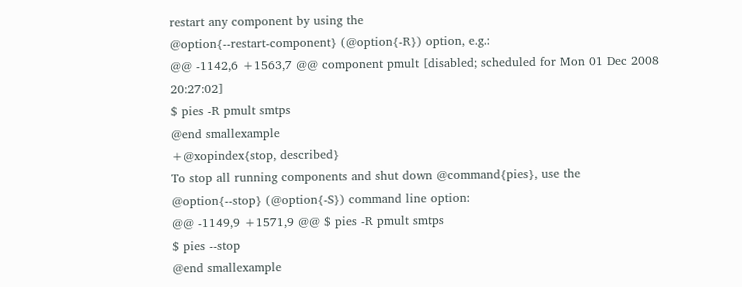restart any component by using the
@option{--restart-component} (@option{-R}) option, e.g.:
@@ -1142,6 +1563,7 @@ component pmult [disabled; scheduled for Mon 01 Dec 2008 20:27:02]
$ pies -R pmult smtps
@end smallexample
+@xopindex{stop, described}
To stop all running components and shut down @command{pies}, use the
@option{--stop} (@option{-S}) command line option:
@@ -1149,9 +1571,9 @@ $ pies -R pmult smtps
$ pies --stop
@end smallexample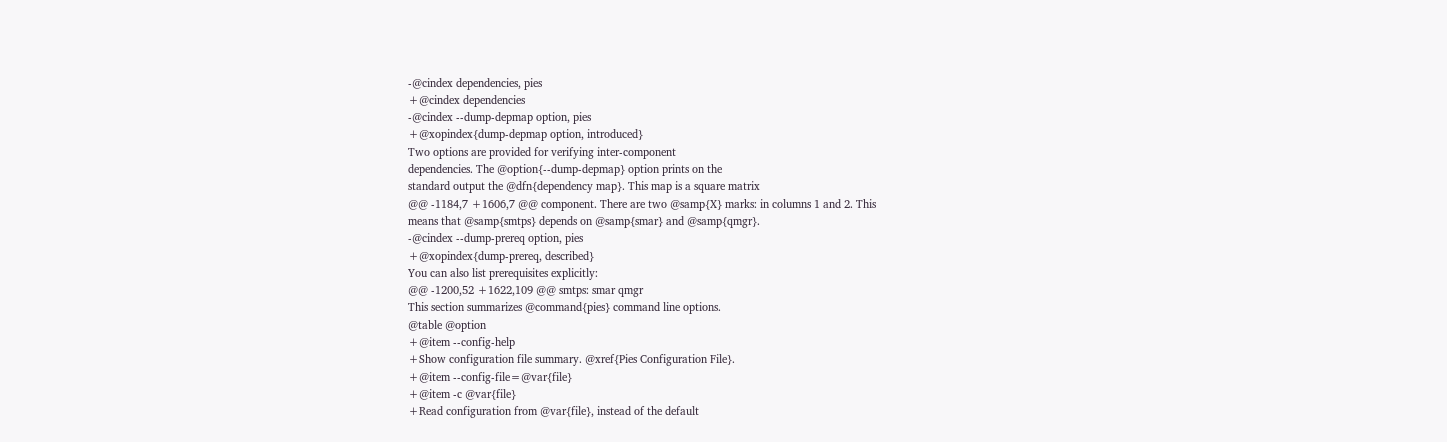-@cindex dependencies, pies
+@cindex dependencies
-@cindex --dump-depmap option, pies
+@xopindex{dump-depmap option, introduced}
Two options are provided for verifying inter-component
dependencies. The @option{--dump-depmap} option prints on the
standard output the @dfn{dependency map}. This map is a square matrix
@@ -1184,7 +1606,7 @@ component. There are two @samp{X} marks: in columns 1 and 2. This
means that @samp{smtps} depends on @samp{smar} and @samp{qmgr}.
-@cindex --dump-prereq option, pies
+@xopindex{dump-prereq, described}
You can also list prerequisites explicitly:
@@ -1200,52 +1622,109 @@ smtps: smar qmgr
This section summarizes @command{pies} command line options.
@table @option
+@item --config-help
+Show configuration file summary. @xref{Pies Configuration File}.
+@item --config-file=@var{file}
+@item -c @var{file}
+Read configuration from @var{file}, instead of the default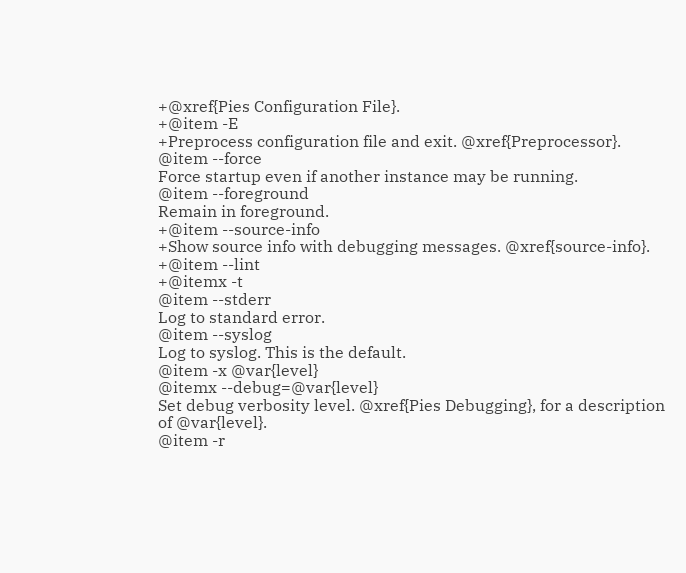+@xref{Pies Configuration File}.
+@item -E
+Preprocess configuration file and exit. @xref{Preprocessor}.
@item --force
Force startup even if another instance may be running.
@item --foreground
Remain in foreground.
+@item --source-info
+Show source info with debugging messages. @xref{source-info}.
+@item --lint
+@itemx -t
@item --stderr
Log to standard error.
@item --syslog
Log to syslog. This is the default.
@item -x @var{level}
@itemx --debug=@var{level}
Set debug verbosity level. @xref{Pies Debugging}, for a description
of @var{level}.
@item -r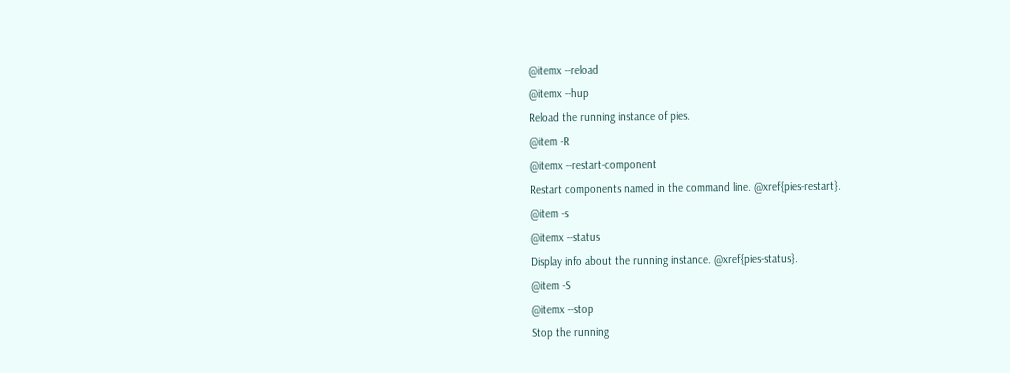@itemx --reload
@itemx --hup
Reload the running instance of pies.
@item -R
@itemx --restart-component
Restart components named in the command line. @xref{pies-restart}.
@item -s
@itemx --status
Display info about the running instance. @xref{pies-status}.
@item -S
@itemx --stop
Stop the running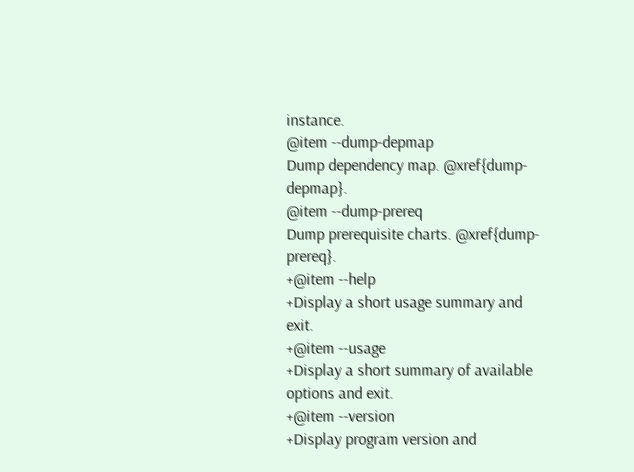instance.
@item --dump-depmap
Dump dependency map. @xref{dump-depmap}.
@item --dump-prereq
Dump prerequisite charts. @xref{dump-prereq}.
+@item --help
+Display a short usage summary and exit.
+@item --usage
+Display a short summary of available options and exit.
+@item --version
+Display program version and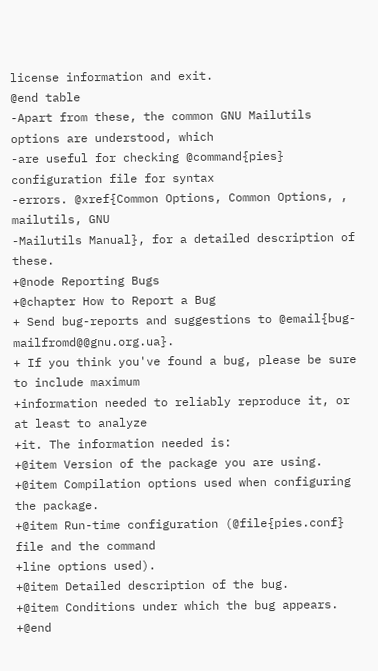license information and exit.
@end table
-Apart from these, the common GNU Mailutils options are understood, which
-are useful for checking @command{pies} configuration file for syntax
-errors. @xref{Common Options, Common Options, , mailutils, GNU
-Mailutils Manual}, for a detailed description of these.
+@node Reporting Bugs
+@chapter How to Report a Bug
+ Send bug-reports and suggestions to @email{bug-mailfromd@@gnu.org.ua}.
+ If you think you've found a bug, please be sure to include maximum
+information needed to reliably reproduce it, or at least to analyze
+it. The information needed is:
+@item Version of the package you are using.
+@item Compilation options used when configuring the package.
+@item Run-time configuration (@file{pies.conf} file and the command
+line options used).
+@item Detailed description of the bug.
+@item Conditions under which the bug appears.
+@end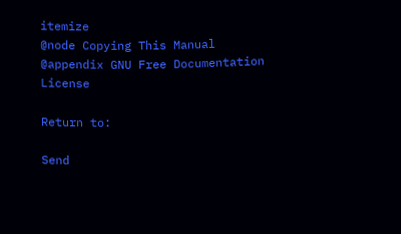itemize
@node Copying This Manual
@appendix GNU Free Documentation License

Return to:

Send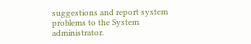suggestions and report system problems to the System administrator.